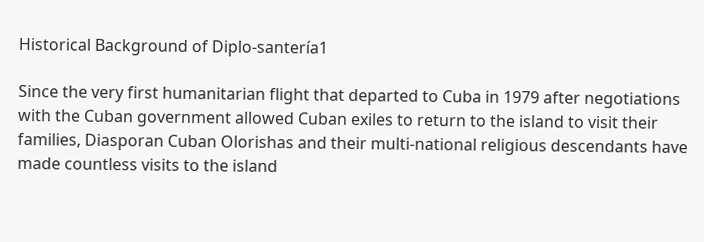Historical Background of Diplo-santería1

Since the very first humanitarian flight that departed to Cuba in 1979 after negotiations with the Cuban government allowed Cuban exiles to return to the island to visit their families, Diasporan Cuban Olorishas and their multi-national religious descendants have made countless visits to the island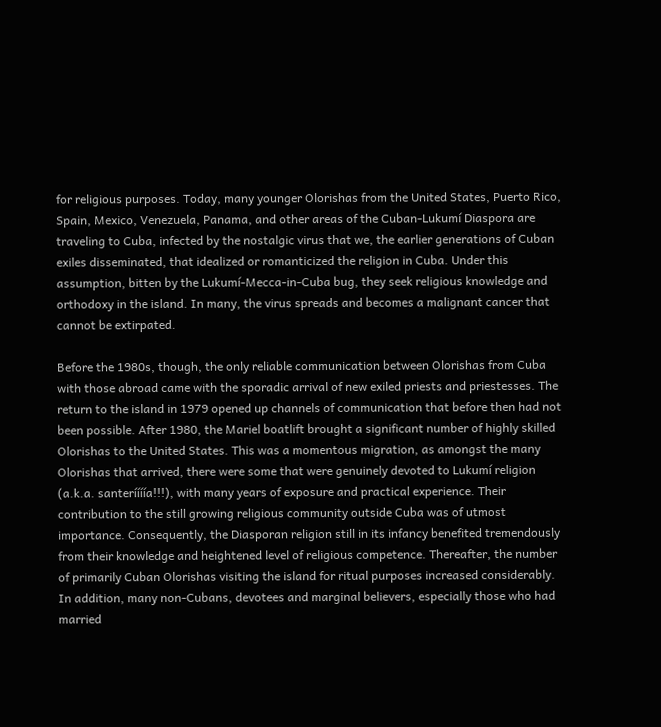for religious purposes. Today, many younger Olorishas from the United States, Puerto Rico, Spain, Mexico, Venezuela, Panama, and other areas of the Cuban-Lukumí Diaspora are traveling to Cuba, infected by the nostalgic virus that we, the earlier generations of Cuban exiles disseminated, that idealized or romanticized the religion in Cuba. Under this assumption, bitten by the Lukumí-Mecca-in-Cuba bug, they seek religious knowledge and orthodoxy in the island. In many, the virus spreads and becomes a malignant cancer that cannot be extirpated.

Before the 1980s, though, the only reliable communication between Olorishas from Cuba with those abroad came with the sporadic arrival of new exiled priests and priestesses. The return to the island in 1979 opened up channels of communication that before then had not been possible. After 1980, the Mariel boatlift brought a significant number of highly skilled Olorishas to the United States. This was a momentous migration, as amongst the many Olorishas that arrived, there were some that were genuinely devoted to Lukumí religion (a.k.a. santeríííía!!!), with many years of exposure and practical experience. Their contribution to the still growing religious community outside Cuba was of utmost importance. Consequently, the Diasporan religion still in its infancy benefited tremendously from their knowledge and heightened level of religious competence. Thereafter, the number of primarily Cuban Olorishas visiting the island for ritual purposes increased considerably. In addition, many non-Cubans, devotees and marginal believers, especially those who had married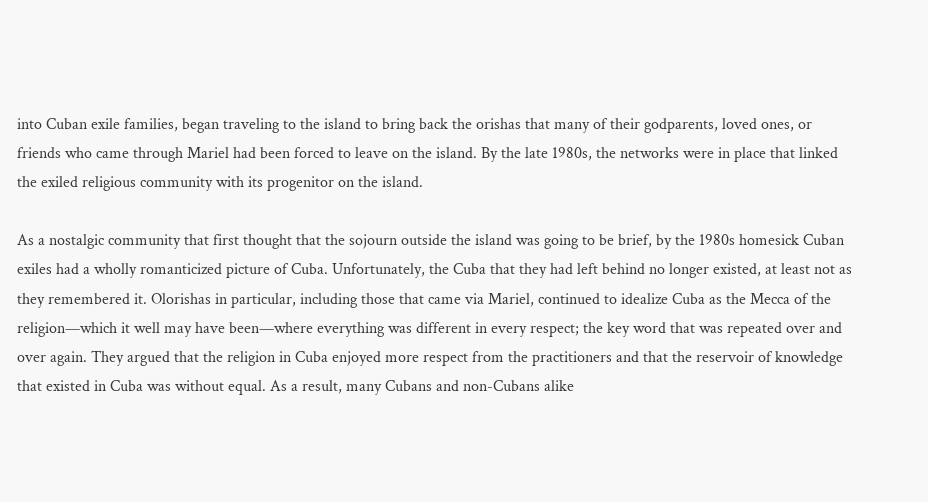into Cuban exile families, began traveling to the island to bring back the orishas that many of their godparents, loved ones, or friends who came through Mariel had been forced to leave on the island. By the late 1980s, the networks were in place that linked the exiled religious community with its progenitor on the island.

As a nostalgic community that first thought that the sojourn outside the island was going to be brief, by the 1980s homesick Cuban exiles had a wholly romanticized picture of Cuba. Unfortunately, the Cuba that they had left behind no longer existed, at least not as they remembered it. Olorishas in particular, including those that came via Mariel, continued to idealize Cuba as the Mecca of the religion—which it well may have been—where everything was different in every respect; the key word that was repeated over and over again. They argued that the religion in Cuba enjoyed more respect from the practitioners and that the reservoir of knowledge that existed in Cuba was without equal. As a result, many Cubans and non-Cubans alike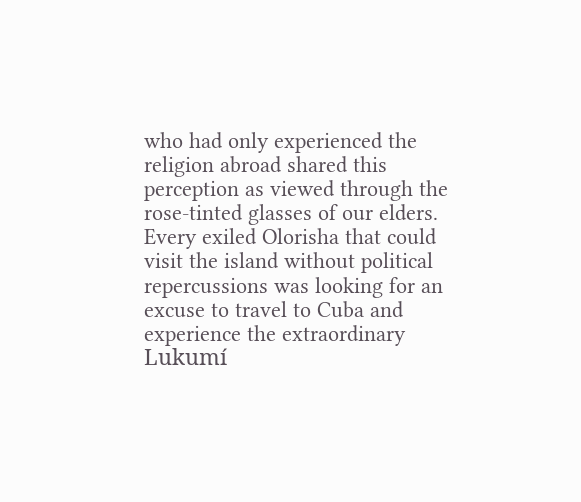who had only experienced the religion abroad shared this perception as viewed through the rose-tinted glasses of our elders. Every exiled Olorisha that could visit the island without political repercussions was looking for an excuse to travel to Cuba and experience the extraordinary Lukumí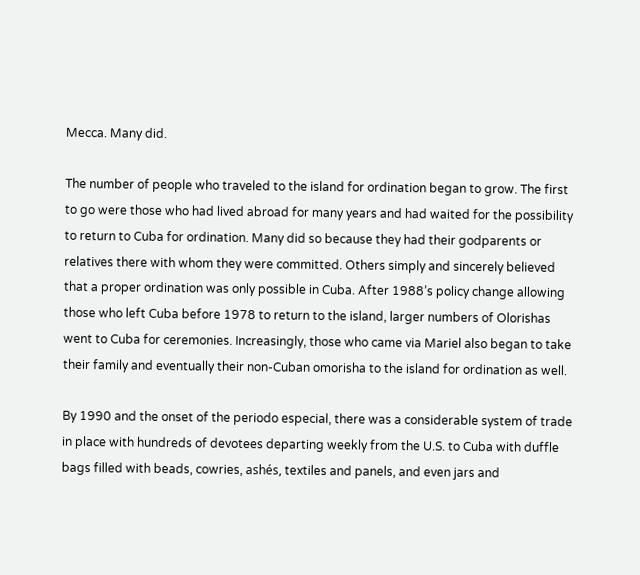Mecca. Many did.

The number of people who traveled to the island for ordination began to grow. The first to go were those who had lived abroad for many years and had waited for the possibility to return to Cuba for ordination. Many did so because they had their godparents or relatives there with whom they were committed. Others simply and sincerely believed that a proper ordination was only possible in Cuba. After 1988’s policy change allowing those who left Cuba before 1978 to return to the island, larger numbers of Olorishas went to Cuba for ceremonies. Increasingly, those who came via Mariel also began to take their family and eventually their non-Cuban omorisha to the island for ordination as well.

By 1990 and the onset of the periodo especial, there was a considerable system of trade in place with hundreds of devotees departing weekly from the U.S. to Cuba with duffle bags filled with beads, cowries, ashés, textiles and panels, and even jars and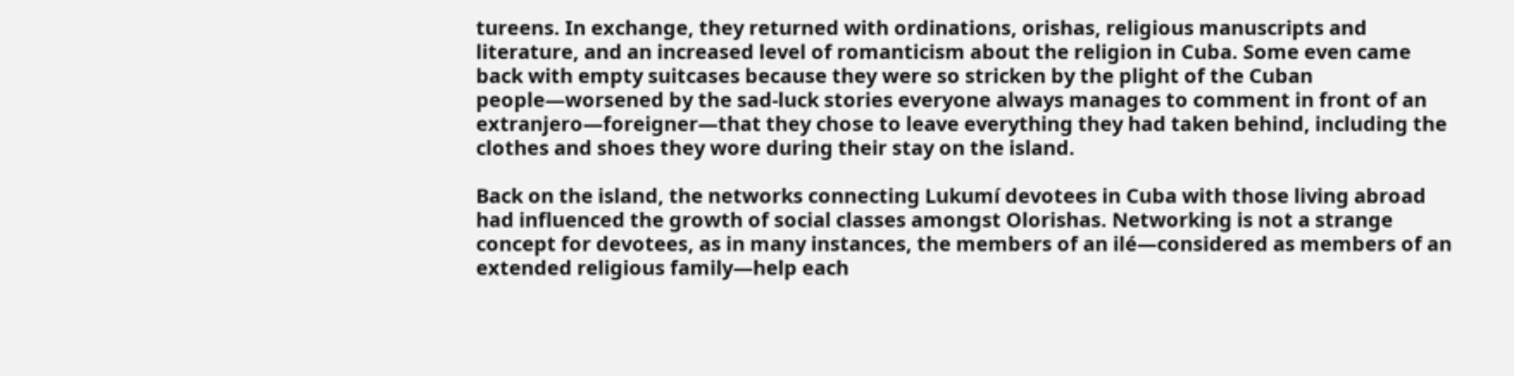tureens. In exchange, they returned with ordinations, orishas, religious manuscripts and literature, and an increased level of romanticism about the religion in Cuba. Some even came back with empty suitcases because they were so stricken by the plight of the Cuban people—worsened by the sad-luck stories everyone always manages to comment in front of an extranjero—foreigner—that they chose to leave everything they had taken behind, including the clothes and shoes they wore during their stay on the island.

Back on the island, the networks connecting Lukumí devotees in Cuba with those living abroad had influenced the growth of social classes amongst Olorishas. Networking is not a strange concept for devotees, as in many instances, the members of an ilé—considered as members of an extended religious family—help each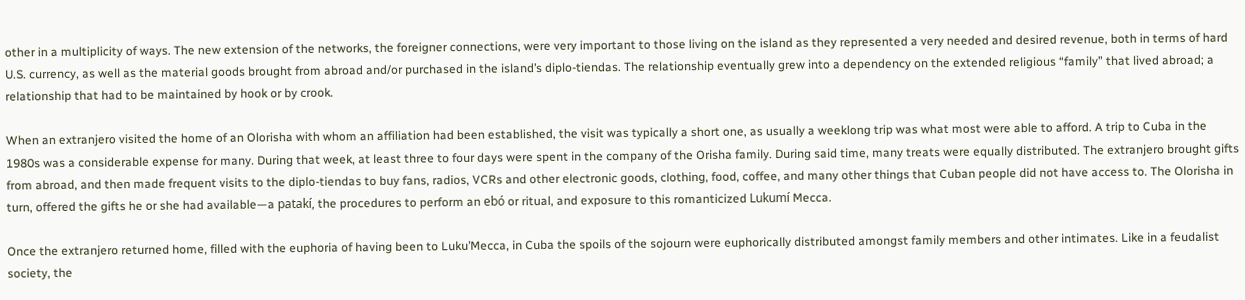other in a multiplicity of ways. The new extension of the networks, the foreigner connections, were very important to those living on the island as they represented a very needed and desired revenue, both in terms of hard U.S. currency, as well as the material goods brought from abroad and/or purchased in the island’s diplo-tiendas. The relationship eventually grew into a dependency on the extended religious “family” that lived abroad; a relationship that had to be maintained by hook or by crook.

When an extranjero visited the home of an Olorisha with whom an affiliation had been established, the visit was typically a short one, as usually a weeklong trip was what most were able to afford. A trip to Cuba in the 1980s was a considerable expense for many. During that week, at least three to four days were spent in the company of the Orisha family. During said time, many treats were equally distributed. The extranjero brought gifts from abroad, and then made frequent visits to the diplo-tiendas to buy fans, radios, VCRs and other electronic goods, clothing, food, coffee, and many other things that Cuban people did not have access to. The Olorisha in turn, offered the gifts he or she had available—a patakí, the procedures to perform an ebó or ritual, and exposure to this romanticized Lukumí Mecca.

Once the extranjero returned home, filled with the euphoria of having been to Luku’Mecca, in Cuba the spoils of the sojourn were euphorically distributed amongst family members and other intimates. Like in a feudalist society, the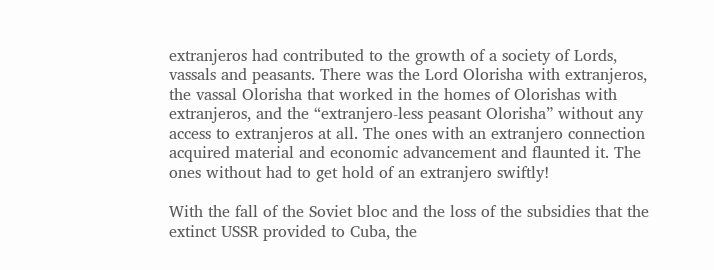extranjeros had contributed to the growth of a society of Lords, vassals and peasants. There was the Lord Olorisha with extranjeros, the vassal Olorisha that worked in the homes of Olorishas with extranjeros, and the “extranjero-less peasant Olorisha” without any access to extranjeros at all. The ones with an extranjero connection acquired material and economic advancement and flaunted it. The ones without had to get hold of an extranjero swiftly!

With the fall of the Soviet bloc and the loss of the subsidies that the extinct USSR provided to Cuba, the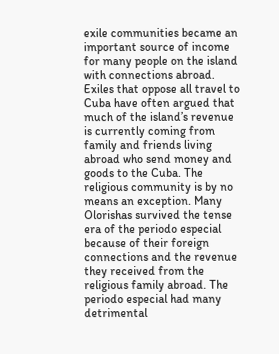exile communities became an important source of income for many people on the island with connections abroad. Exiles that oppose all travel to Cuba have often argued that much of the island’s revenue is currently coming from family and friends living abroad who send money and goods to the Cuba. The religious community is by no means an exception. Many Olorishas survived the tense era of the periodo especial because of their foreign connections and the revenue they received from the religious family abroad. The periodo especial had many detrimental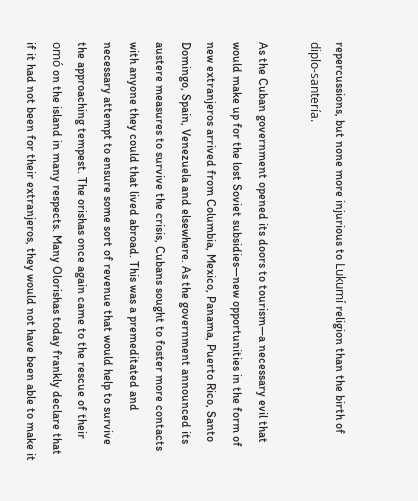repercussions, but none more injurious to Lukumí religion than the birth of diplo-santería.

As the Cuban government opened its doors to tourism—a necessary evil that would make up for the lost Soviet subsidies—new opportunities in the form of new extranjeros arrived from Columbia, Mexico, Panama, Puerto Rico, Santo Domingo, Spain, Venezuela and elsewhere. As the government announced its austere measures to survive the crisis, Cubans sought to foster more contacts with anyone they could that lived abroad. This was a premeditated and necessary attempt to ensure some sort of revenue that would help to survive the approaching tempest. The orishas once again came to the rescue of their omó on the island in many respects. Many Olorishas today frankly declare that if it had not been for their extranjeros, they would not have been able to make it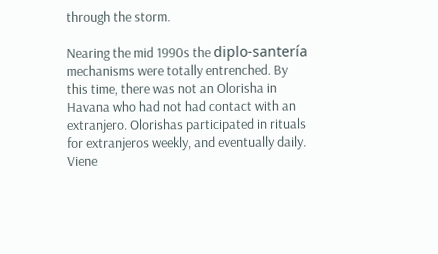through the storm.

Nearing the mid 1990s the diplo-santería mechanisms were totally entrenched. By this time, there was not an Olorisha in Havana who had not had contact with an extranjero. Olorishas participated in rituals for extranjeros weekly, and eventually daily. Viene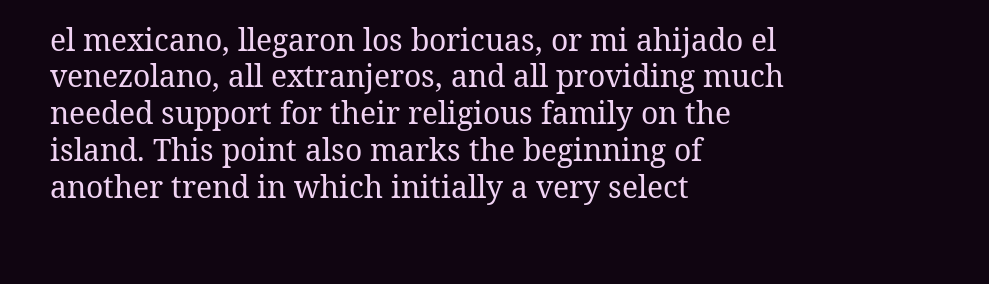el mexicano, llegaron los boricuas, or mi ahijado el venezolano, all extranjeros, and all providing much needed support for their religious family on the island. This point also marks the beginning of another trend in which initially a very select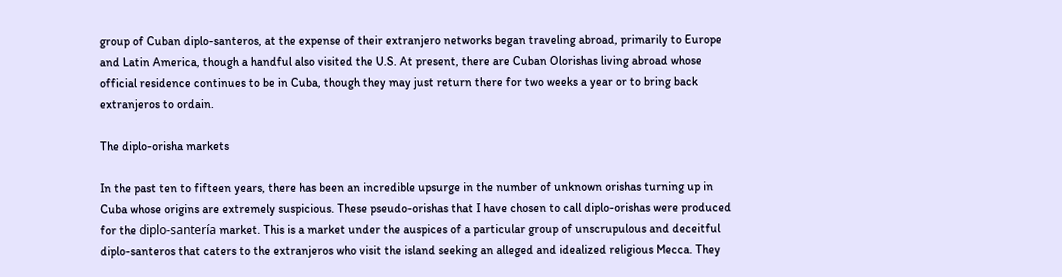group of Cuban diplo-santeros, at the expense of their extranjero networks began traveling abroad, primarily to Europe and Latin America, though a handful also visited the U.S. At present, there are Cuban Olorishas living abroad whose official residence continues to be in Cuba, though they may just return there for two weeks a year or to bring back extranjeros to ordain.

The diplo-orisha markets

In the past ten to fifteen years, there has been an incredible upsurge in the number of unknown orishas turning up in Cuba whose origins are extremely suspicious. These pseudo-orishas that I have chosen to call diplo-orishas were produced for the diplo-santería market. This is a market under the auspices of a particular group of unscrupulous and deceitful diplo-santeros that caters to the extranjeros who visit the island seeking an alleged and idealized religious Mecca. They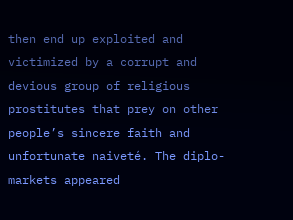then end up exploited and victimized by a corrupt and devious group of religious prostitutes that prey on other people’s sincere faith and unfortunate naiveté. The diplo-markets appeared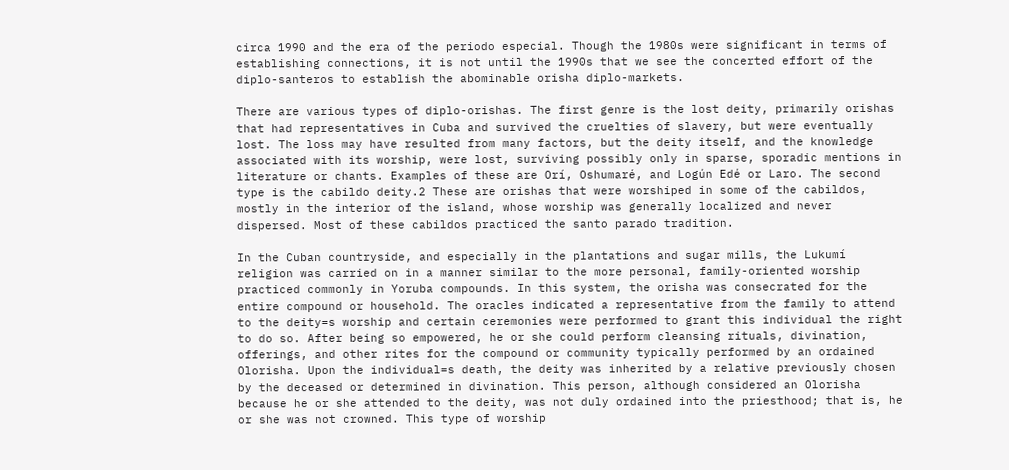circa 1990 and the era of the periodo especial. Though the 1980s were significant in terms of establishing connections, it is not until the 1990s that we see the concerted effort of the diplo-santeros to establish the abominable orisha diplo-markets.

There are various types of diplo-orishas. The first genre is the lost deity, primarily orishas that had representatives in Cuba and survived the cruelties of slavery, but were eventually lost. The loss may have resulted from many factors, but the deity itself, and the knowledge associated with its worship, were lost, surviving possibly only in sparse, sporadic mentions in literature or chants. Examples of these are Orí, Oshumaré, and Logún Edé or Laro. The second type is the cabildo deity.2 These are orishas that were worshiped in some of the cabildos, mostly in the interior of the island, whose worship was generally localized and never dispersed. Most of these cabildos practiced the santo parado tradition.

In the Cuban countryside, and especially in the plantations and sugar mills, the Lukumí religion was carried on in a manner similar to the more personal, family-oriented worship practiced commonly in Yoruba compounds. In this system, the orisha was consecrated for the entire compound or household. The oracles indicated a representative from the family to attend to the deity=s worship and certain ceremonies were performed to grant this individual the right to do so. After being so empowered, he or she could perform cleansing rituals, divination, offerings, and other rites for the compound or community typically performed by an ordained Olorisha. Upon the individual=s death, the deity was inherited by a relative previously chosen by the deceased or determined in divination. This person, although considered an Olorisha because he or she attended to the deity, was not duly ordained into the priesthood; that is, he or she was not crowned. This type of worship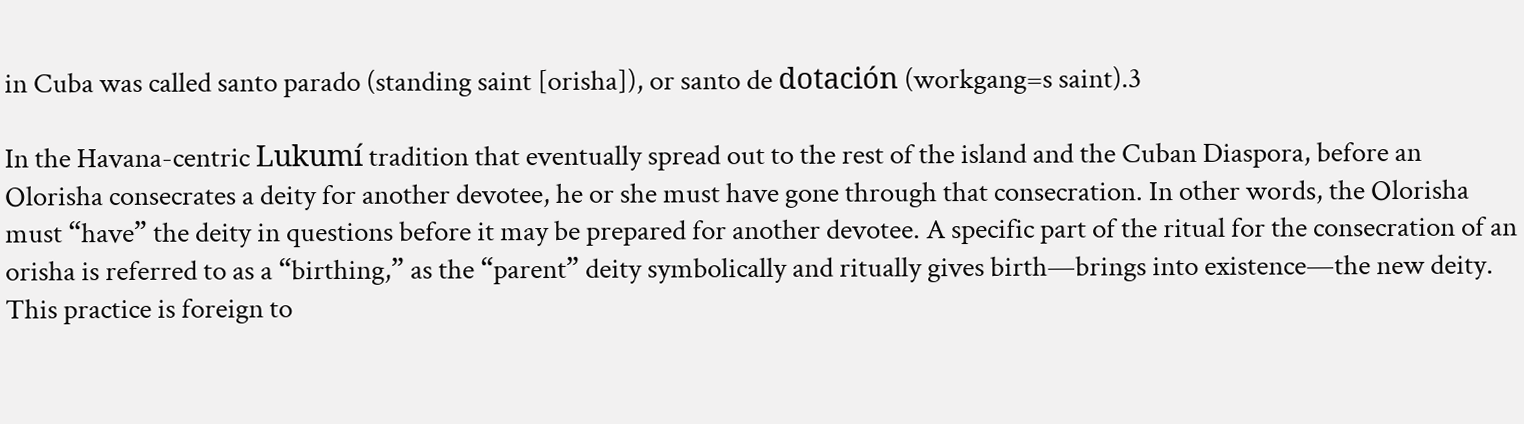in Cuba was called santo parado (standing saint [orisha]), or santo de dotación (workgang=s saint).3

In the Havana-centric Lukumí tradition that eventually spread out to the rest of the island and the Cuban Diaspora, before an Olorisha consecrates a deity for another devotee, he or she must have gone through that consecration. In other words, the Olorisha must “have” the deity in questions before it may be prepared for another devotee. A specific part of the ritual for the consecration of an orisha is referred to as a “birthing,” as the “parent” deity symbolically and ritually gives birth—brings into existence—the new deity. This practice is foreign to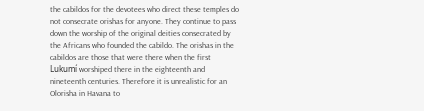the cabildos for the devotees who direct these temples do not consecrate orishas for anyone. They continue to pass down the worship of the original deities consecrated by the Africans who founded the cabildo. The orishas in the cabildos are those that were there when the first Lukumí worshiped there in the eighteenth and nineteenth centuries. Therefore it is unrealistic for an Olorisha in Havana to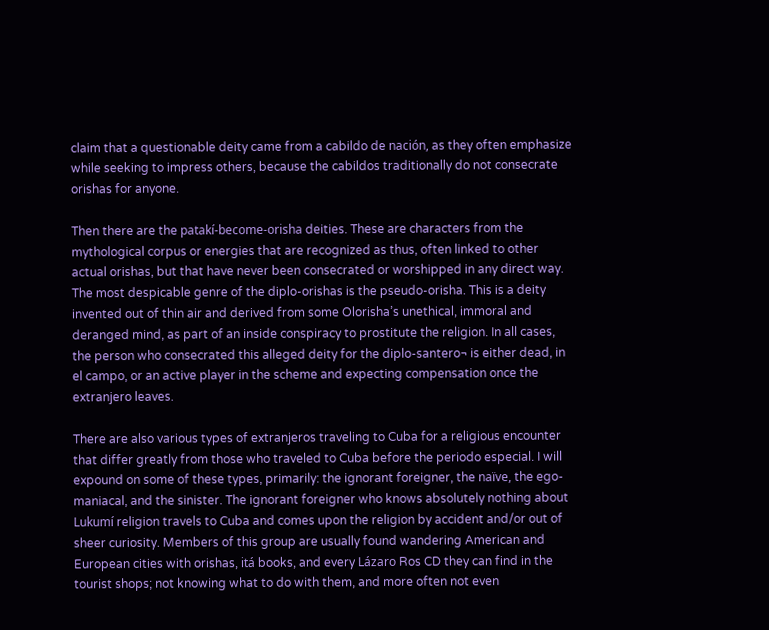claim that a questionable deity came from a cabildo de nación, as they often emphasize while seeking to impress others, because the cabildos traditionally do not consecrate orishas for anyone.

Then there are the patakí-become-orisha deities. These are characters from the mythological corpus or energies that are recognized as thus, often linked to other actual orishas, but that have never been consecrated or worshipped in any direct way. The most despicable genre of the diplo-orishas is the pseudo-orisha. This is a deity invented out of thin air and derived from some Olorisha’s unethical, immoral and deranged mind, as part of an inside conspiracy to prostitute the religion. In all cases, the person who consecrated this alleged deity for the diplo-santero¬ is either dead, in el campo, or an active player in the scheme and expecting compensation once the extranjero leaves.

There are also various types of extranjeros traveling to Cuba for a religious encounter that differ greatly from those who traveled to Cuba before the periodo especial. I will expound on some of these types, primarily: the ignorant foreigner, the naïve, the ego-maniacal, and the sinister. The ignorant foreigner who knows absolutely nothing about Lukumí religion travels to Cuba and comes upon the religion by accident and/or out of sheer curiosity. Members of this group are usually found wandering American and European cities with orishas, itá books, and every Lázaro Ros CD they can find in the tourist shops; not knowing what to do with them, and more often not even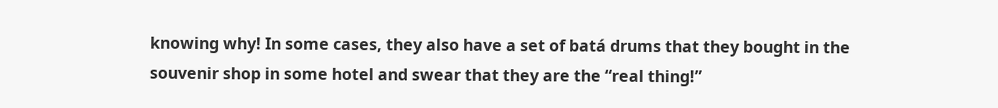knowing why! In some cases, they also have a set of batá drums that they bought in the souvenir shop in some hotel and swear that they are the “real thing!”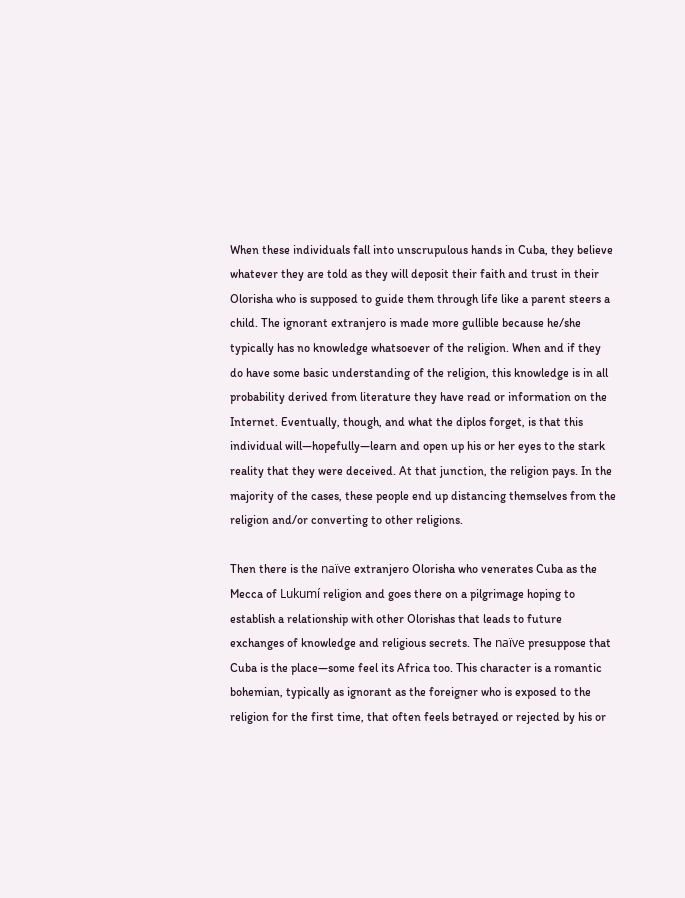When these individuals fall into unscrupulous hands in Cuba, they believe whatever they are told as they will deposit their faith and trust in their Olorisha who is supposed to guide them through life like a parent steers a child. The ignorant extranjero is made more gullible because he/she typically has no knowledge whatsoever of the religion. When and if they do have some basic understanding of the religion, this knowledge is in all probability derived from literature they have read or information on the Internet. Eventually, though, and what the diplos forget, is that this individual will—hopefully—learn and open up his or her eyes to the stark reality that they were deceived. At that junction, the religion pays. In the majority of the cases, these people end up distancing themselves from the religion and/or converting to other religions.

Then there is the naïve extranjero Olorisha who venerates Cuba as the Mecca of Lukumí religion and goes there on a pilgrimage hoping to establish a relationship with other Olorishas that leads to future exchanges of knowledge and religious secrets. The naïve presuppose that Cuba is the place—some feel its Africa too. This character is a romantic bohemian, typically as ignorant as the foreigner who is exposed to the religion for the first time, that often feels betrayed or rejected by his or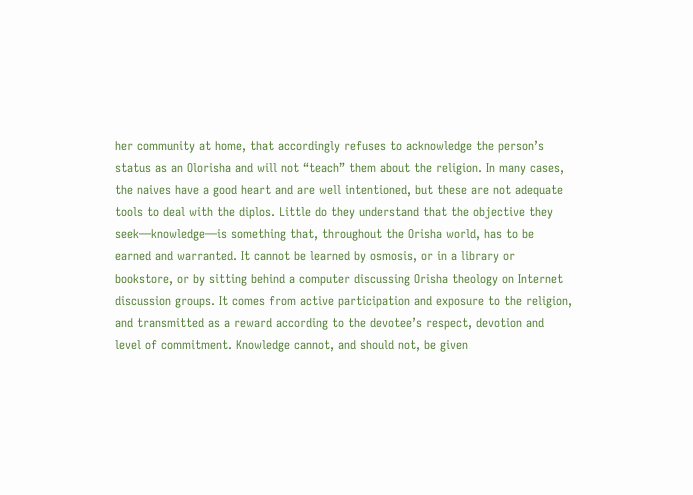her community at home, that accordingly refuses to acknowledge the person’s status as an Olorisha and will not “teach” them about the religion. In many cases, the naives have a good heart and are well intentioned, but these are not adequate tools to deal with the diplos. Little do they understand that the objective they seek—knowledge—is something that, throughout the Orisha world, has to be earned and warranted. It cannot be learned by osmosis, or in a library or bookstore, or by sitting behind a computer discussing Orisha theology on Internet discussion groups. It comes from active participation and exposure to the religion, and transmitted as a reward according to the devotee’s respect, devotion and level of commitment. Knowledge cannot, and should not, be given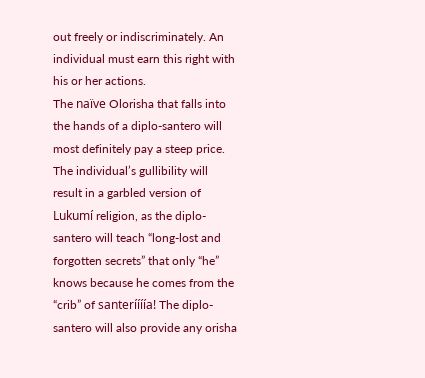out freely or indiscriminately. An individual must earn this right with his or her actions.
The naïve Olorisha that falls into the hands of a diplo-santero will most definitely pay a steep price. The individual’s gullibility will result in a garbled version of Lukumí religion, as the diplo-santero will teach “long-lost and forgotten secrets” that only “he” knows because he comes from the “crib” of santeríííía! The diplo-santero will also provide any orisha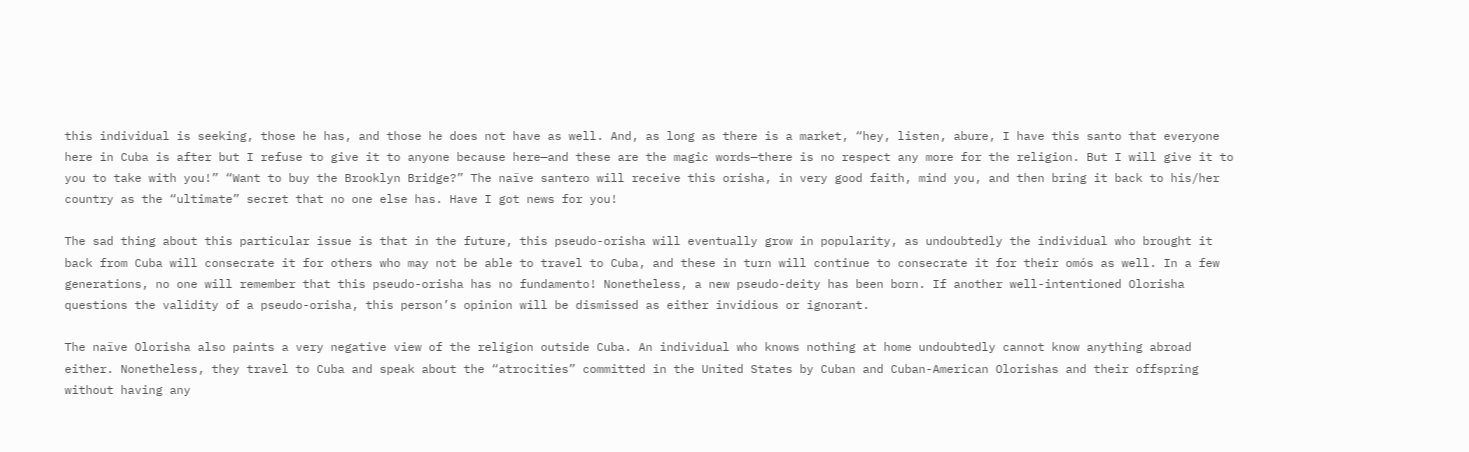this individual is seeking, those he has, and those he does not have as well. And, as long as there is a market, “hey, listen, abure, I have this santo that everyone here in Cuba is after but I refuse to give it to anyone because here—and these are the magic words—there is no respect any more for the religion. But I will give it to you to take with you!” “Want to buy the Brooklyn Bridge?” The naïve santero will receive this orisha, in very good faith, mind you, and then bring it back to his/her country as the “ultimate” secret that no one else has. Have I got news for you!

The sad thing about this particular issue is that in the future, this pseudo-orisha will eventually grow in popularity, as undoubtedly the individual who brought it back from Cuba will consecrate it for others who may not be able to travel to Cuba, and these in turn will continue to consecrate it for their omós as well. In a few generations, no one will remember that this pseudo-orisha has no fundamento! Nonetheless, a new pseudo-deity has been born. If another well-intentioned Olorisha questions the validity of a pseudo-orisha, this person’s opinion will be dismissed as either invidious or ignorant.

The naïve Olorisha also paints a very negative view of the religion outside Cuba. An individual who knows nothing at home undoubtedly cannot know anything abroad either. Nonetheless, they travel to Cuba and speak about the “atrocities” committed in the United States by Cuban and Cuban-American Olorishas and their offspring without having any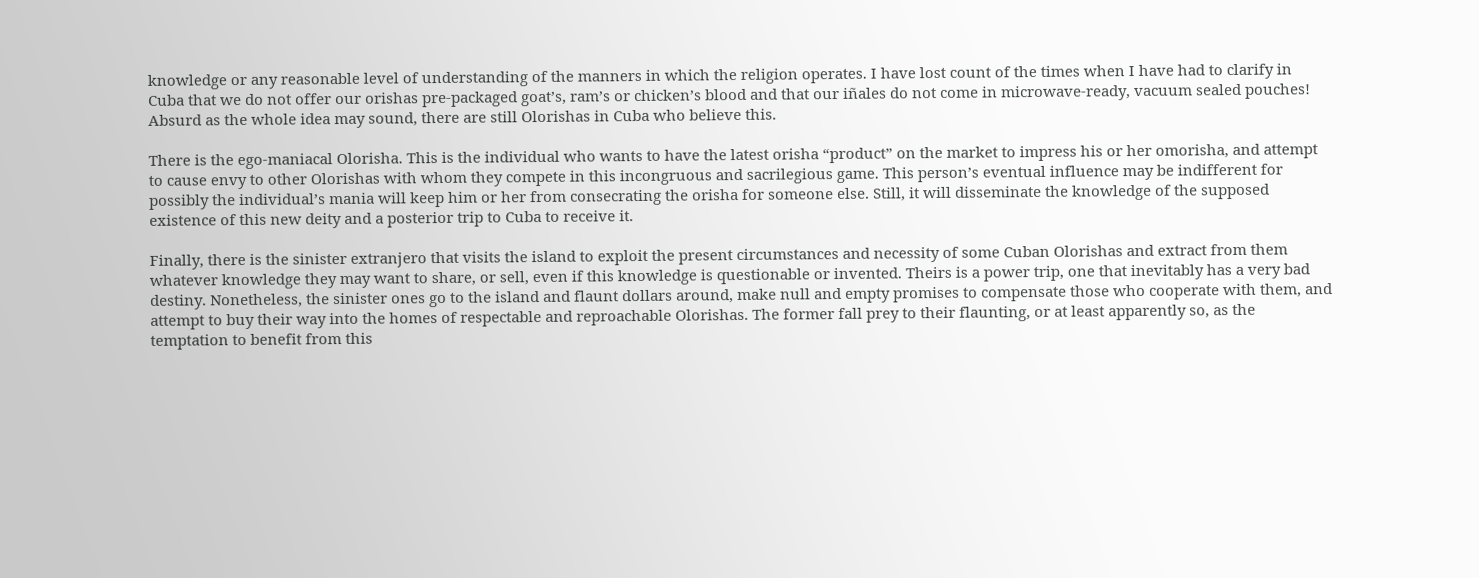knowledge or any reasonable level of understanding of the manners in which the religion operates. I have lost count of the times when I have had to clarify in Cuba that we do not offer our orishas pre-packaged goat’s, ram’s or chicken’s blood and that our iñales do not come in microwave-ready, vacuum sealed pouches! Absurd as the whole idea may sound, there are still Olorishas in Cuba who believe this.

There is the ego-maniacal Olorisha. This is the individual who wants to have the latest orisha “product” on the market to impress his or her omorisha, and attempt to cause envy to other Olorishas with whom they compete in this incongruous and sacrilegious game. This person’s eventual influence may be indifferent for possibly the individual’s mania will keep him or her from consecrating the orisha for someone else. Still, it will disseminate the knowledge of the supposed existence of this new deity and a posterior trip to Cuba to receive it.

Finally, there is the sinister extranjero that visits the island to exploit the present circumstances and necessity of some Cuban Olorishas and extract from them whatever knowledge they may want to share, or sell, even if this knowledge is questionable or invented. Theirs is a power trip, one that inevitably has a very bad destiny. Nonetheless, the sinister ones go to the island and flaunt dollars around, make null and empty promises to compensate those who cooperate with them, and attempt to buy their way into the homes of respectable and reproachable Olorishas. The former fall prey to their flaunting, or at least apparently so, as the temptation to benefit from this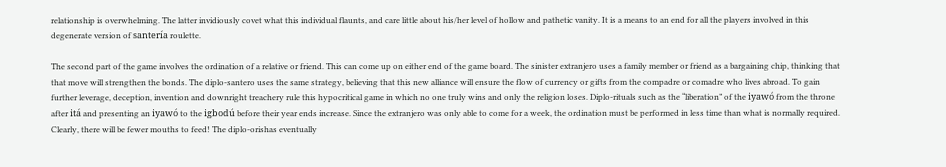relationship is overwhelming. The latter invidiously covet what this individual flaunts, and care little about his/her level of hollow and pathetic vanity. It is a means to an end for all the players involved in this degenerate version of santería roulette.

The second part of the game involves the ordination of a relative or friend. This can come up on either end of the game board. The sinister extranjero uses a family member or friend as a bargaining chip, thinking that that move will strengthen the bonds. The diplo-santero uses the same strategy, believing that this new alliance will ensure the flow of currency or gifts from the compadre or comadre who lives abroad. To gain further leverage, deception, invention and downright treachery rule this hypocritical game in which no one truly wins and only the religion loses. Diplo-rituals such as the “liberation” of the iyawó from the throne after itá and presenting an iyawó to the igbodú before their year ends increase. Since the extranjero was only able to come for a week, the ordination must be performed in less time than what is normally required. Clearly, there will be fewer mouths to feed! The diplo-orishas eventually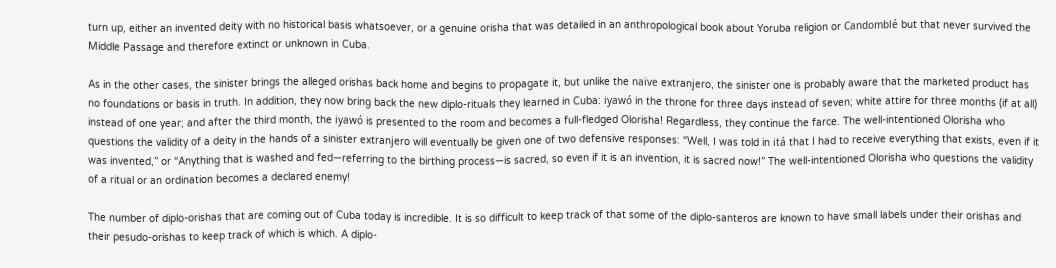turn up, either an invented deity with no historical basis whatsoever, or a genuine orisha that was detailed in an anthropological book about Yoruba religion or Candomblé but that never survived the Middle Passage and therefore extinct or unknown in Cuba.

As in the other cases, the sinister brings the alleged orishas back home and begins to propagate it, but unlike the naïve extranjero, the sinister one is probably aware that the marketed product has no foundations or basis in truth. In addition, they now bring back the new diplo-rituals they learned in Cuba: iyawó in the throne for three days instead of seven; white attire for three months (if at all) instead of one year; and after the third month, the iyawó is presented to the room and becomes a full-fledged Olorisha! Regardless, they continue the farce. The well-intentioned Olorisha who questions the validity of a deity in the hands of a sinister extranjero will eventually be given one of two defensive responses: “Well, I was told in itá that I had to receive everything that exists, even if it was invented,” or “Anything that is washed and fed—referring to the birthing process—is sacred, so even if it is an invention, it is sacred now!” The well-intentioned Olorisha who questions the validity of a ritual or an ordination becomes a declared enemy!

The number of diplo-orishas that are coming out of Cuba today is incredible. It is so difficult to keep track of that some of the diplo-santeros are known to have small labels under their orishas and their pesudo-orishas to keep track of which is which. A diplo-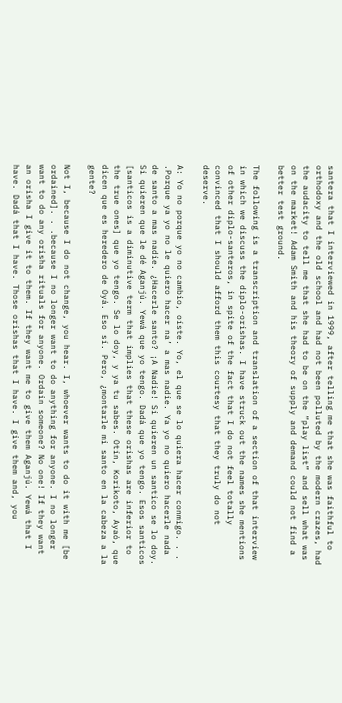santera that I interviewed in 1999, after telling me that she was faithful to orthodoxy and the old school and had not been polluted by the modern crazes, had the audacity to tell me that she had to be on the “play list” and sell what was on the market! Adam Smith and his theory of supply and demand could not find a better test ground.

The following is a transcription and translation of a section of that interview in which we discuss the diplo-orishas. I have struck out the names she mentions of other diplo-santeros, in spite of the fact that I do not feel totally convinced that I should afford them this courtesy that they truly do not deserve.

A: Yo no porque yo no cambio, oíste. Yo, el que se lo quiera hacer conmigo. . . .Porque ya yo no le quiero hacer na’ a mas nadie. Ya yo no quiero hacerle nada de santo a mas nadie. ¿Hacerle santo? ¡A Nadie! Si quieren un santico se lo doy. Si quieren que le dé Aganjú. Yewá que yo tengo. Dadá que yo tengo. Esos santicos [santicos is a diminutive term that implies that these orishas are inferior to the true ones] que yo tengo. Se lo doy, y ya tu sabes. Otín, Korikoto, Ayaó, que dicen que es heredero de Oyá. Eso sí. Pero, ¿montarle mi santo en la cabeza a la gente?

Not I, because I do not change, you hear. I, whoever wants to do it with me [be ordained]. . .because I no longer want to do anything for anyone. I no longer want to do any orisha rituals for anyone. Ordain someone? No one! If they want an orisha I give it to them. If they want me to give them Aganjú. Yewá that I have. Dadá that I have. Those orishas that I have. I give them and, you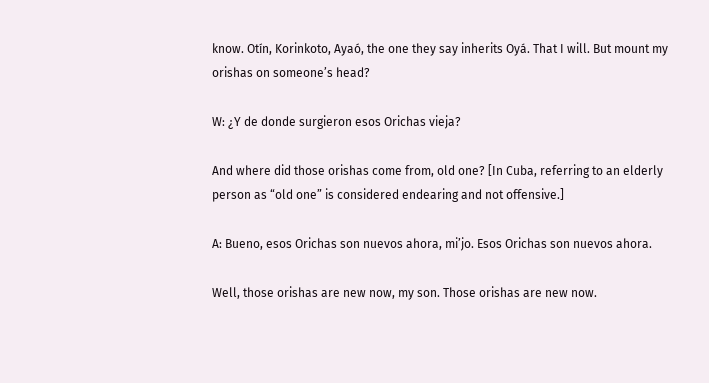know. Otín, Korinkoto, Ayaó, the one they say inherits Oyá. That I will. But mount my orishas on someone’s head?

W: ¿Y de donde surgieron esos Orichas vieja?

And where did those orishas come from, old one? [In Cuba, referring to an elderly person as “old one” is considered endearing and not offensive.]

A: Bueno, esos Orichas son nuevos ahora, mi’jo. Esos Orichas son nuevos ahora.

Well, those orishas are new now, my son. Those orishas are new now.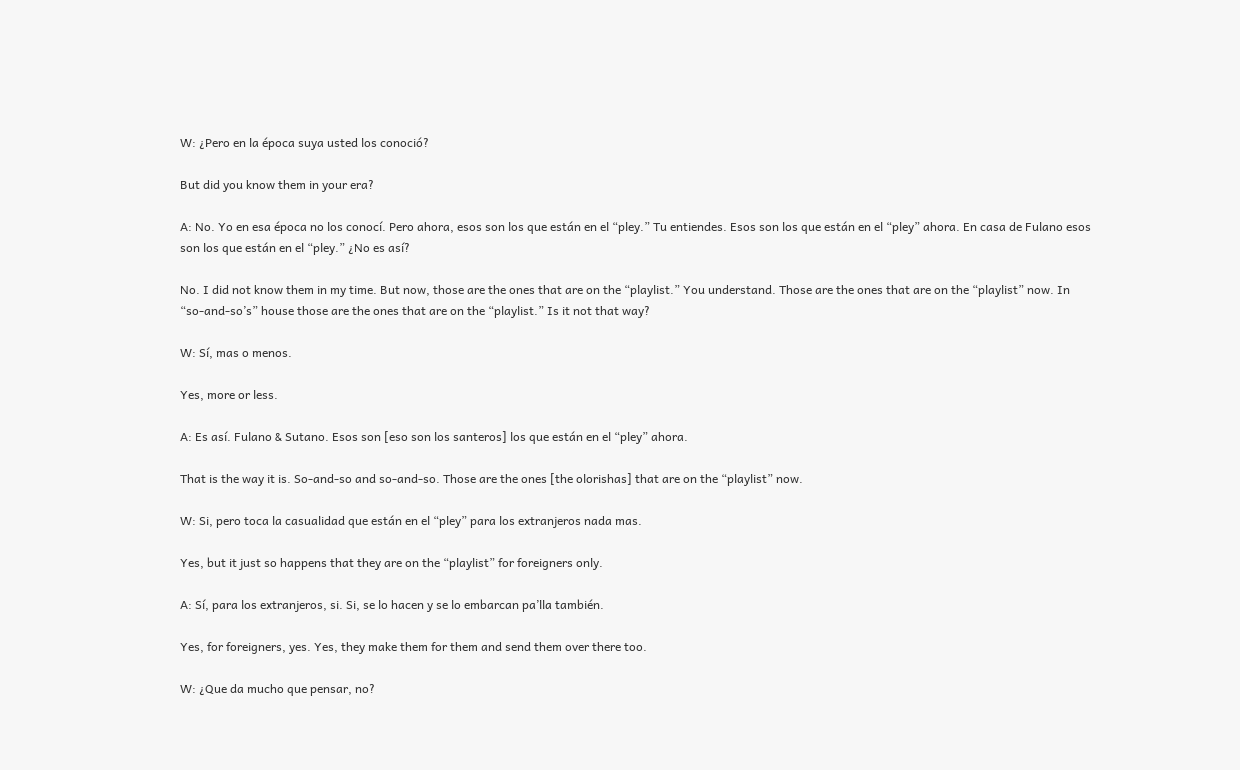W: ¿Pero en la época suya usted los conoció?

But did you know them in your era?

A: No. Yo en esa época no los conocí. Pero ahora, esos son los que están en el “pley.” Tu entiendes. Esos son los que están en el “pley” ahora. En casa de Fulano esos son los que están en el “pley.” ¿No es así?

No. I did not know them in my time. But now, those are the ones that are on the “playlist.” You understand. Those are the ones that are on the “playlist” now. In “so-and-so’s” house those are the ones that are on the “playlist.” Is it not that way?

W: Sí, mas o menos.

Yes, more or less.

A: Es así. Fulano & Sutano. Esos son [eso son los santeros] los que están en el “pley” ahora.

That is the way it is. So-and-so and so-and-so. Those are the ones [the olorishas] that are on the “playlist” now.

W: Si, pero toca la casualidad que están en el “pley” para los extranjeros nada mas.

Yes, but it just so happens that they are on the “playlist” for foreigners only.

A: Sí, para los extranjeros, si. Si, se lo hacen y se lo embarcan pa’lla también.

Yes, for foreigners, yes. Yes, they make them for them and send them over there too.

W: ¿Que da mucho que pensar, no?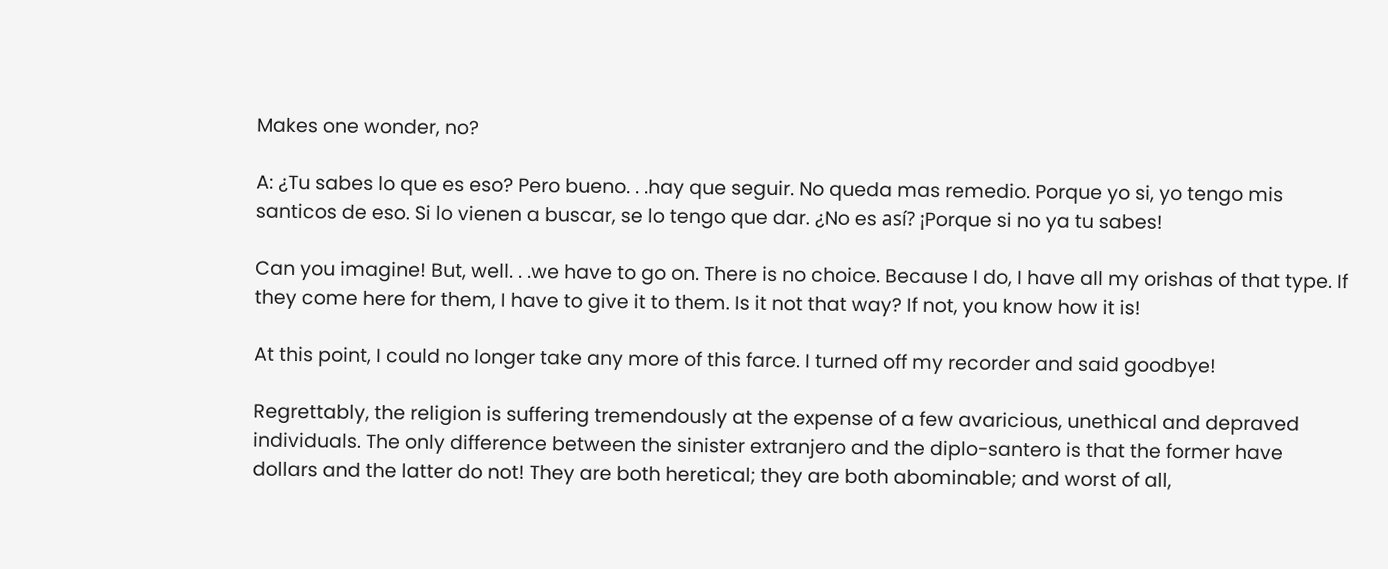Makes one wonder, no?

A: ¿Tu sabes lo que es eso? Pero bueno. . .hay que seguir. No queda mas remedio. Porque yo si, yo tengo mis santicos de eso. Si lo vienen a buscar, se lo tengo que dar. ¿No es así? ¡Porque si no ya tu sabes!

Can you imagine! But, well. . .we have to go on. There is no choice. Because I do, I have all my orishas of that type. If they come here for them, I have to give it to them. Is it not that way? If not, you know how it is!

At this point, I could no longer take any more of this farce. I turned off my recorder and said goodbye!

Regrettably, the religion is suffering tremendously at the expense of a few avaricious, unethical and depraved individuals. The only difference between the sinister extranjero and the diplo-santero is that the former have dollars and the latter do not! They are both heretical; they are both abominable; and worst of all,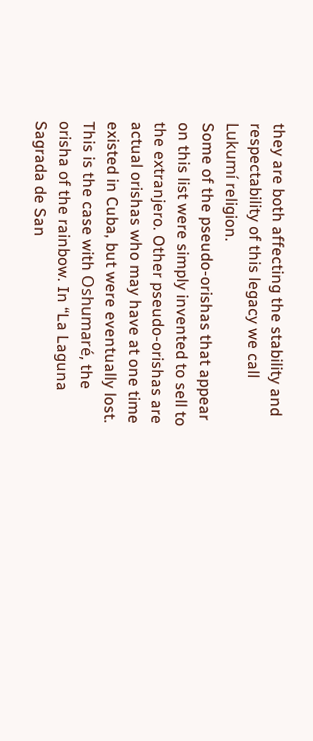they are both affecting the stability and respectability of this legacy we call Lukumí religion.
Some of the pseudo-orishas that appear on this list were simply invented to sell to the extranjero. Other pseudo-orishas are actual orishas who may have at one time existed in Cuba, but were eventually lost. This is the case with Oshumaré, the orisha of the rainbow. In “La Laguna Sagrada de San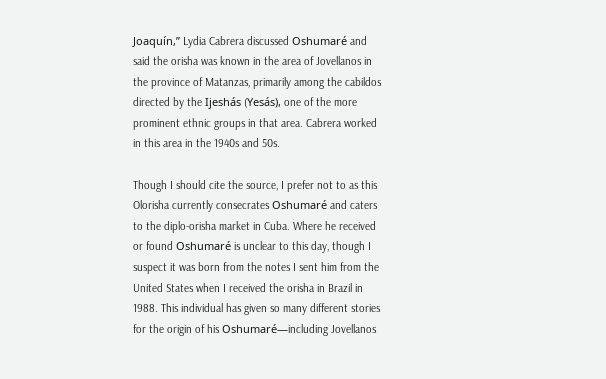Joaquín,” Lydia Cabrera discussed Oshumaré and said the orisha was known in the area of Jovellanos in the province of Matanzas, primarily among the cabildos directed by the Ijeshás (Yesás), one of the more prominent ethnic groups in that area. Cabrera worked in this area in the 1940s and 50s.

Though I should cite the source, I prefer not to as this Olorisha currently consecrates Oshumaré and caters to the diplo-orisha market in Cuba. Where he received or found Oshumaré is unclear to this day, though I suspect it was born from the notes I sent him from the United States when I received the orisha in Brazil in 1988. This individual has given so many different stories for the origin of his Oshumaré—including Jovellanos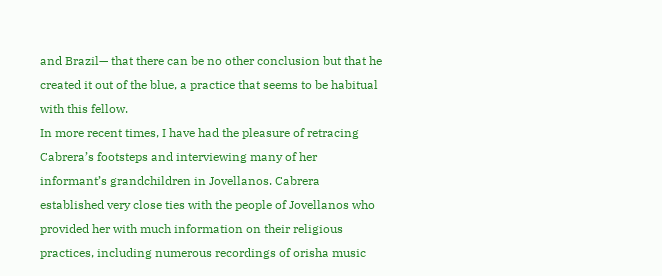and Brazil— that there can be no other conclusion but that he created it out of the blue, a practice that seems to be habitual with this fellow.
In more recent times, I have had the pleasure of retracing Cabrera’s footsteps and interviewing many of her informant’s grandchildren in Jovellanos. Cabrera established very close ties with the people of Jovellanos who provided her with much information on their religious practices, including numerous recordings of orisha music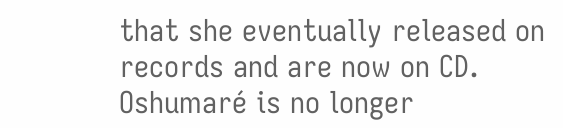that she eventually released on records and are now on CD. Oshumaré is no longer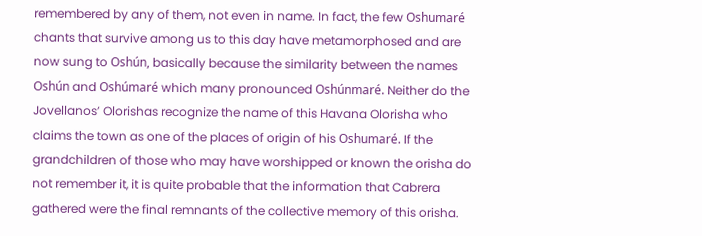remembered by any of them, not even in name. In fact, the few Oshumaré chants that survive among us to this day have metamorphosed and are now sung to Oshún, basically because the similarity between the names Oshún and Oshúmaré which many pronounced Oshúnmaré. Neither do the Jovellanos’ Olorishas recognize the name of this Havana Olorisha who claims the town as one of the places of origin of his Oshumaré. If the grandchildren of those who may have worshipped or known the orisha do not remember it, it is quite probable that the information that Cabrera gathered were the final remnants of the collective memory of this orisha.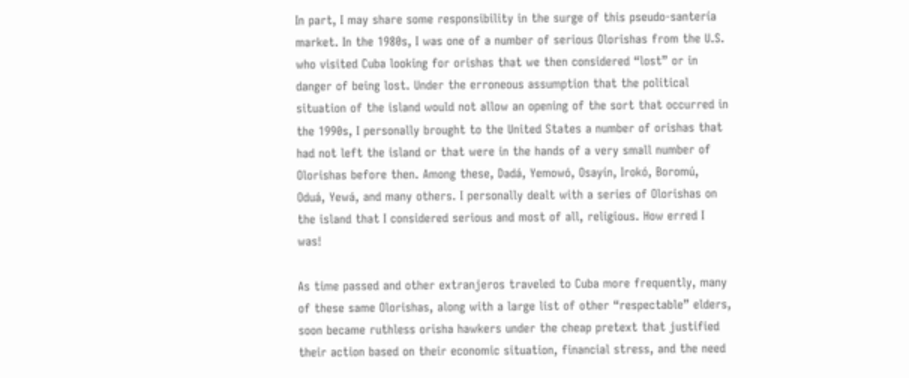In part, I may share some responsibility in the surge of this pseudo-santería market. In the 1980s, I was one of a number of serious Olorishas from the U.S. who visited Cuba looking for orishas that we then considered “lost” or in danger of being lost. Under the erroneous assumption that the political situation of the island would not allow an opening of the sort that occurred in the 1990s, I personally brought to the United States a number of orishas that had not left the island or that were in the hands of a very small number of Olorishas before then. Among these, Dadá, Yemowó, Osayín, Irokó, Boromú, Oduá, Yewá, and many others. I personally dealt with a series of Olorishas on the island that I considered serious and most of all, religious. How erred I was!

As time passed and other extranjeros traveled to Cuba more frequently, many of these same Olorishas, along with a large list of other “respectable” elders, soon became ruthless orisha hawkers under the cheap pretext that justified their action based on their economic situation, financial stress, and the need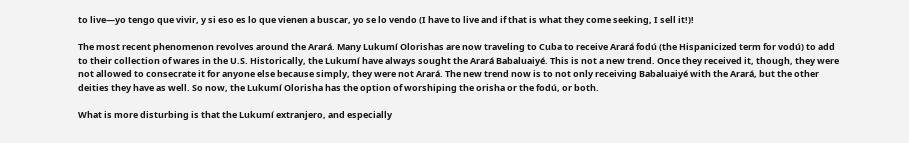to live—yo tengo que vivir, y si eso es lo que vienen a buscar, yo se lo vendo (I have to live and if that is what they come seeking, I sell it!)!

The most recent phenomenon revolves around the Arará. Many Lukumí Olorishas are now traveling to Cuba to receive Arará fodú (the Hispanicized term for vodú) to add to their collection of wares in the U.S. Historically, the Lukumí have always sought the Arará Babaluaiyé. This is not a new trend. Once they received it, though, they were not allowed to consecrate it for anyone else because simply, they were not Arará. The new trend now is to not only receiving Babaluaiyé with the Arará, but the other deities they have as well. So now, the Lukumí Olorisha has the option of worshiping the orisha or the fodú, or both.

What is more disturbing is that the Lukumí extranjero, and especially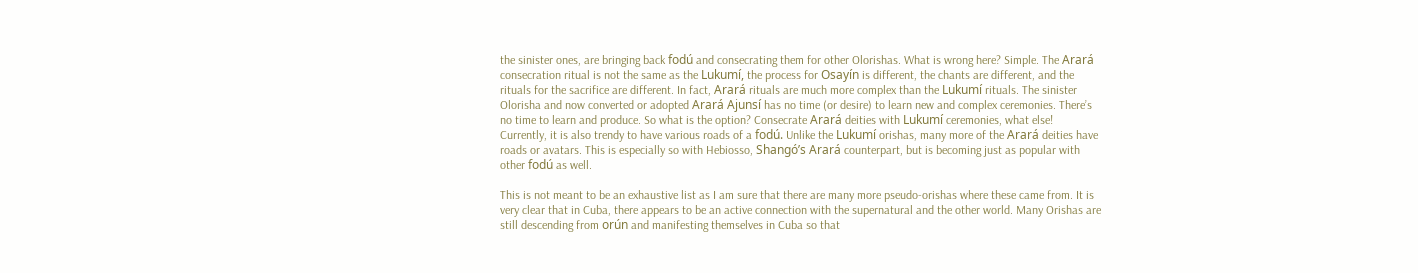the sinister ones, are bringing back fodú and consecrating them for other Olorishas. What is wrong here? Simple. The Arará consecration ritual is not the same as the Lukumí, the process for Osayín is different, the chants are different, and the rituals for the sacrifice are different. In fact, Arará rituals are much more complex than the Lukumí rituals. The sinister Olorisha and now converted or adopted Arará Ajunsí has no time (or desire) to learn new and complex ceremonies. There’s no time to learn and produce. So what is the option? Consecrate Arará deities with Lukumí ceremonies, what else!
Currently, it is also trendy to have various roads of a fodú. Unlike the Lukumí orishas, many more of the Arará deities have roads or avatars. This is especially so with Hebiosso, Shangó’s Arará counterpart, but is becoming just as popular with other fodú as well.

This is not meant to be an exhaustive list as I am sure that there are many more pseudo-orishas where these came from. It is very clear that in Cuba, there appears to be an active connection with the supernatural and the other world. Many Orishas are still descending from orún and manifesting themselves in Cuba so that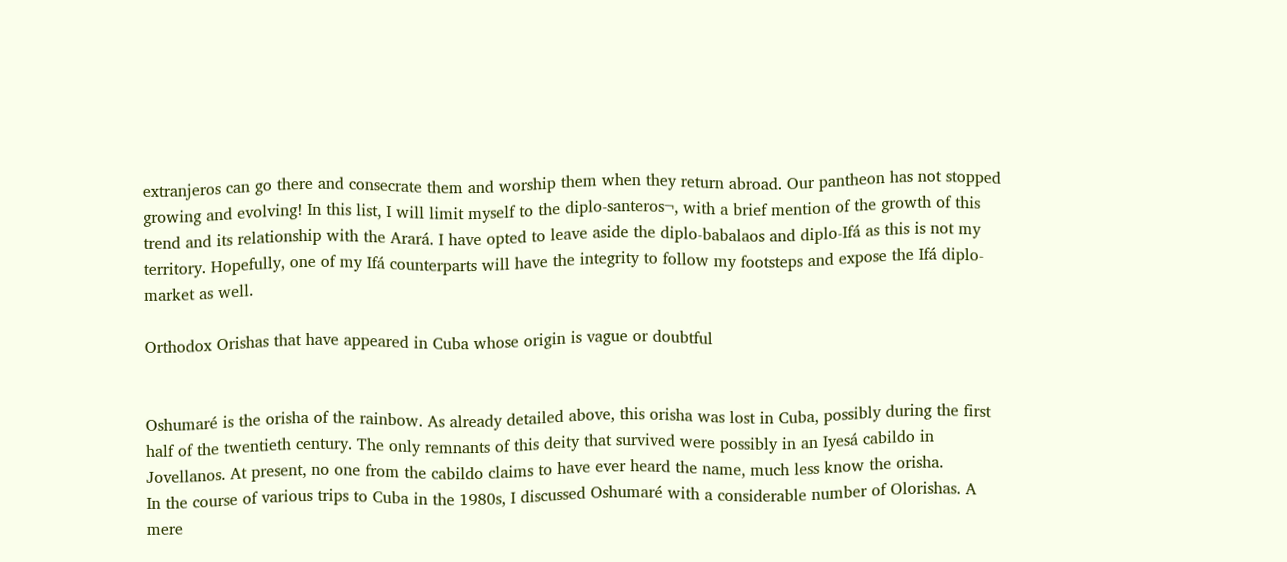extranjeros can go there and consecrate them and worship them when they return abroad. Our pantheon has not stopped growing and evolving! In this list, I will limit myself to the diplo-santeros¬, with a brief mention of the growth of this trend and its relationship with the Arará. I have opted to leave aside the diplo-babalaos and diplo-Ifá as this is not my territory. Hopefully, one of my Ifá counterparts will have the integrity to follow my footsteps and expose the Ifá diplo-market as well.

Orthodox Orishas that have appeared in Cuba whose origin is vague or doubtful


Oshumaré is the orisha of the rainbow. As already detailed above, this orisha was lost in Cuba, possibly during the first half of the twentieth century. The only remnants of this deity that survived were possibly in an Iyesá cabildo in Jovellanos. At present, no one from the cabildo claims to have ever heard the name, much less know the orisha.
In the course of various trips to Cuba in the 1980s, I discussed Oshumaré with a considerable number of Olorishas. A mere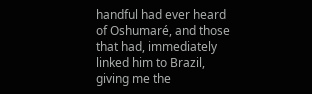handful had ever heard of Oshumaré, and those that had, immediately linked him to Brazil, giving me the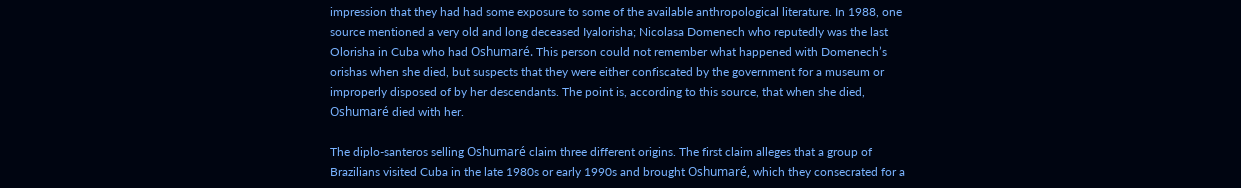impression that they had had some exposure to some of the available anthropological literature. In 1988, one source mentioned a very old and long deceased Iyalorisha; Nicolasa Domenech who reputedly was the last Olorisha in Cuba who had Oshumaré. This person could not remember what happened with Domenech’s orishas when she died, but suspects that they were either confiscated by the government for a museum or improperly disposed of by her descendants. The point is, according to this source, that when she died, Oshumaré died with her.

The diplo-santeros selling Oshumaré claim three different origins. The first claim alleges that a group of Brazilians visited Cuba in the late 1980s or early 1990s and brought Oshumaré, which they consecrated for a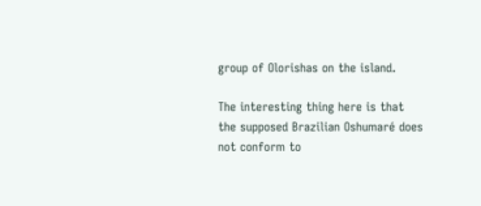group of Olorishas on the island.

The interesting thing here is that the supposed Brazilian Oshumaré does not conform to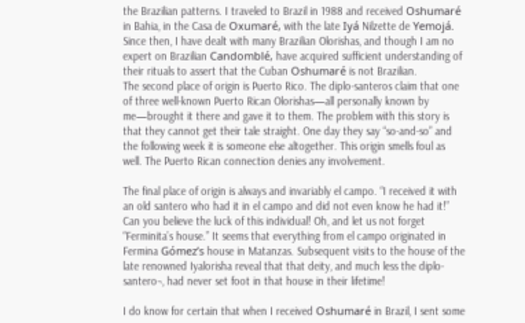the Brazilian patterns. I traveled to Brazil in 1988 and received Oshumaré in Bahia, in the Casa de Oxumaré, with the late Iyá Nilzette de Yemojá. Since then, I have dealt with many Brazilian Olorishas, and though I am no expert on Brazilian Candomblé, have acquired sufficient understanding of their rituals to assert that the Cuban Oshumaré is not Brazilian.
The second place of origin is Puerto Rico. The diplo-santeros claim that one of three well-known Puerto Rican Olorishas—all personally known by me—brought it there and gave it to them. The problem with this story is that they cannot get their tale straight. One day they say “so-and-so” and the following week it is someone else altogether. This origin smells foul as well. The Puerto Rican connection denies any involvement.

The final place of origin is always and invariably el campo. “I received it with an old santero who had it in el campo and did not even know he had it!” Can you believe the luck of this individual! Oh, and let us not forget “Ferminita’s house.” It seems that everything from el campo originated in Fermina Gómez’s house in Matanzas. Subsequent visits to the house of the late renowned Iyalorisha reveal that that deity, and much less the diplo-santero¬, had never set foot in that house in their lifetime!

I do know for certain that when I received Oshumaré in Brazil, I sent some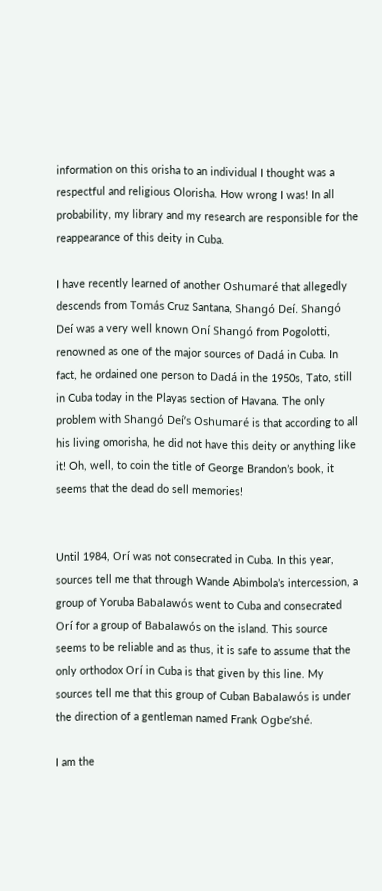information on this orisha to an individual I thought was a respectful and religious Olorisha. How wrong I was! In all probability, my library and my research are responsible for the reappearance of this deity in Cuba.

I have recently learned of another Oshumaré that allegedly descends from Tomás Cruz Santana, Shangó Deí. Shangó Deí was a very well known Oní Shangó from Pogolotti, renowned as one of the major sources of Dadá in Cuba. In fact, he ordained one person to Dadá in the 1950s, Tato, still in Cuba today in the Playas section of Havana. The only problem with Shangó Deí’s Oshumaré is that according to all his living omorisha, he did not have this deity or anything like it! Oh, well, to coin the title of George Brandon’s book, it seems that the dead do sell memories!


Until 1984, Orí was not consecrated in Cuba. In this year, sources tell me that through Wande Abimbola’s intercession, a group of Yoruba Babalawós went to Cuba and consecrated Orí for a group of Babalawós on the island. This source seems to be reliable and as thus, it is safe to assume that the only orthodox Orí in Cuba is that given by this line. My sources tell me that this group of Cuban Babalawós is under the direction of a gentleman named Frank Ogbe’shé.

I am the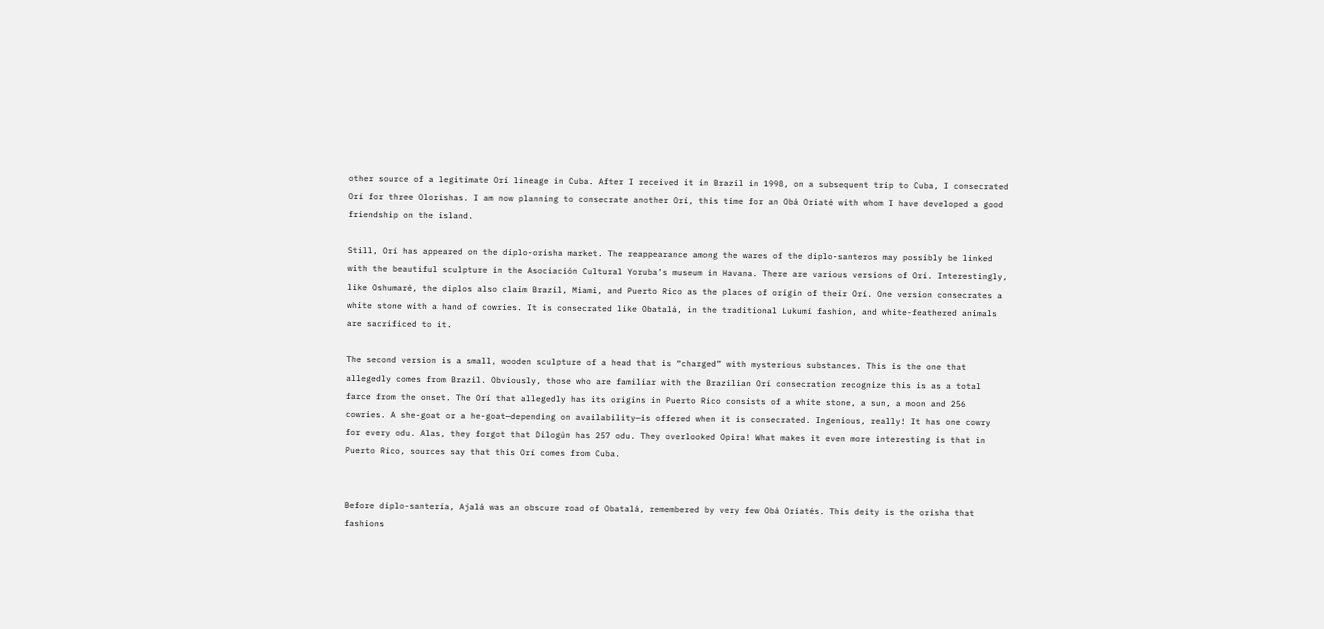other source of a legitimate Orí lineage in Cuba. After I received it in Brazil in 1998, on a subsequent trip to Cuba, I consecrated Orí for three Olorishas. I am now planning to consecrate another Orí, this time for an Obá Oriaté with whom I have developed a good friendship on the island.

Still, Orí has appeared on the diplo-orisha market. The reappearance among the wares of the diplo-santeros may possibly be linked with the beautiful sculpture in the Asociación Cultural Yoruba’s museum in Havana. There are various versions of Orí. Interestingly, like Oshumaré, the diplos also claim Brazil, Miami, and Puerto Rico as the places of origin of their Orí. One version consecrates a white stone with a hand of cowries. It is consecrated like Obatalá, in the traditional Lukumí fashion, and white-feathered animals are sacrificed to it.

The second version is a small, wooden sculpture of a head that is “charged” with mysterious substances. This is the one that allegedly comes from Brazil. Obviously, those who are familiar with the Brazilian Orí consecration recognize this is as a total farce from the onset. The Orí that allegedly has its origins in Puerto Rico consists of a white stone, a sun, a moon and 256 cowries. A she-goat or a he-goat—depending on availability—is offered when it is consecrated. Ingenious, really! It has one cowry for every odu. Alas, they forgot that Dilogún has 257 odu. They overlooked Opira! What makes it even more interesting is that in Puerto Rico, sources say that this Orí comes from Cuba.


Before diplo-santería, Ajalá was an obscure road of Obatalá, remembered by very few Obá Oriatés. This deity is the orisha that fashions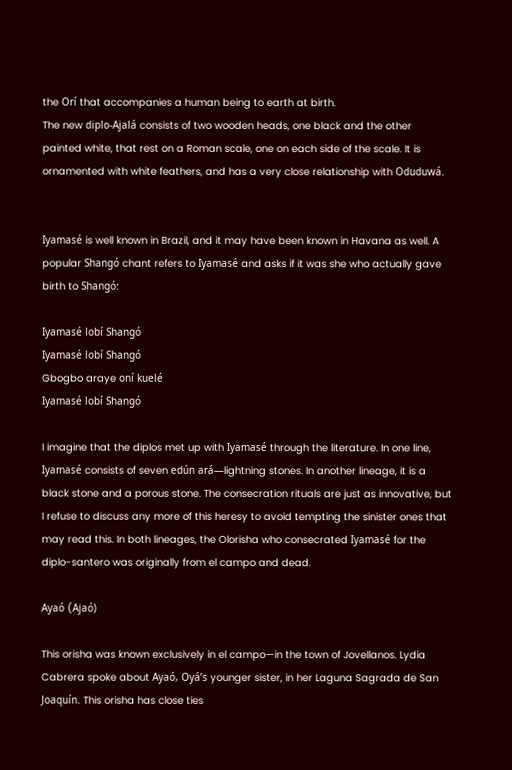the Orí that accompanies a human being to earth at birth.
The new diplo-Ajalá consists of two wooden heads, one black and the other painted white, that rest on a Roman scale, one on each side of the scale. It is ornamented with white feathers, and has a very close relationship with Oduduwá.


Iyamasé is well known in Brazil, and it may have been known in Havana as well. A popular Shangó chant refers to Iyamasé and asks if it was she who actually gave birth to Shangó:

Iyamasé lobí Shangó
Iyamasé lobí Shangó
Gbogbo araye oní kuelé
Iyamasé lobí Shangó

I imagine that the diplos met up with Iyamasé through the literature. In one line, Iyamasé consists of seven edún ará—lightning stones. In another lineage, it is a black stone and a porous stone. The consecration rituals are just as innovative, but I refuse to discuss any more of this heresy to avoid tempting the sinister ones that may read this. In both lineages, the Olorisha who consecrated Iyamasé for the diplo-santero was originally from el campo and dead.

Ayaó (Ajaó)

This orisha was known exclusively in el campo—in the town of Jovellanos. Lydia Cabrera spoke about Ayaó, Oyá’s younger sister, in her Laguna Sagrada de San Joaquín. This orisha has close ties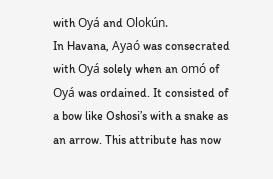with Oyá and Olokún.
In Havana, Ayaó was consecrated with Oyá solely when an omó of Oyá was ordained. It consisted of a bow like Oshosi’s with a snake as an arrow. This attribute has now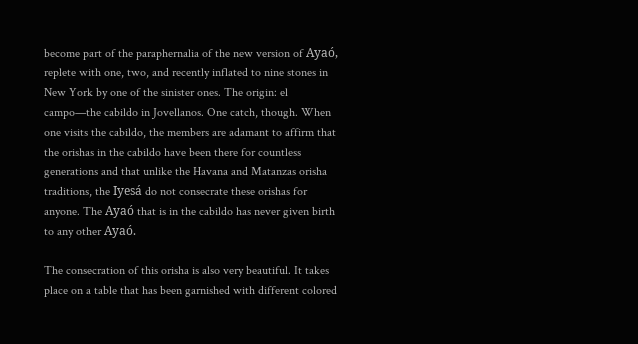become part of the paraphernalia of the new version of Ayaó, replete with one, two, and recently inflated to nine stones in New York by one of the sinister ones. The origin: el campo—the cabildo in Jovellanos. One catch, though. When one visits the cabildo, the members are adamant to affirm that the orishas in the cabildo have been there for countless generations and that unlike the Havana and Matanzas orisha traditions, the Iyesá do not consecrate these orishas for anyone. The Ayaó that is in the cabildo has never given birth to any other Ayaó.

The consecration of this orisha is also very beautiful. It takes place on a table that has been garnished with different colored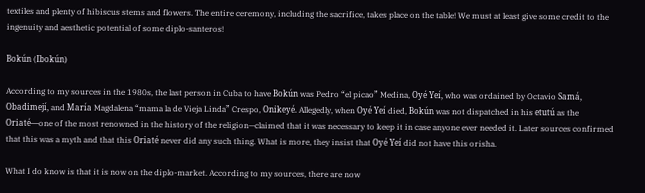textiles and plenty of hibiscus stems and flowers. The entire ceremony, including the sacrifice, takes place on the table! We must at least give some credit to the ingenuity and aesthetic potential of some diplo-santeros!

Bokún (Ibokún)

According to my sources in the 1980s, the last person in Cuba to have Bokún was Pedro “el picao” Medina, Oyé Yeí, who was ordained by Octavio Samá, Obadimejí, and María Magdalena “mama la de Vieja Linda” Crespo, Onikeyé. Allegedly, when Oyé Yeí died, Bokún was not dispatched in his etutú as the Oriaté—one of the most renowned in the history of the religion—claimed that it was necessary to keep it in case anyone ever needed it. Later sources confirmed that this was a myth and that this Oriaté never did any such thing. What is more, they insist that Oyé Yeí did not have this orisha.

What I do know is that it is now on the diplo-market. According to my sources, there are now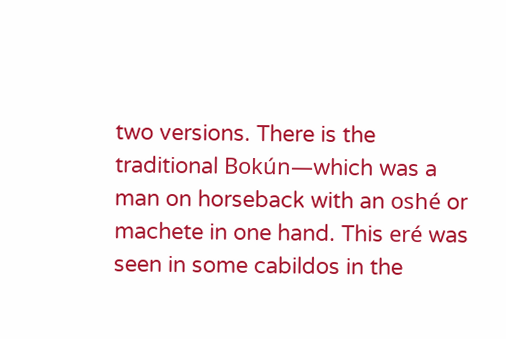two versions. There is the traditional Bokún—which was a man on horseback with an oshé or machete in one hand. This eré was seen in some cabildos in the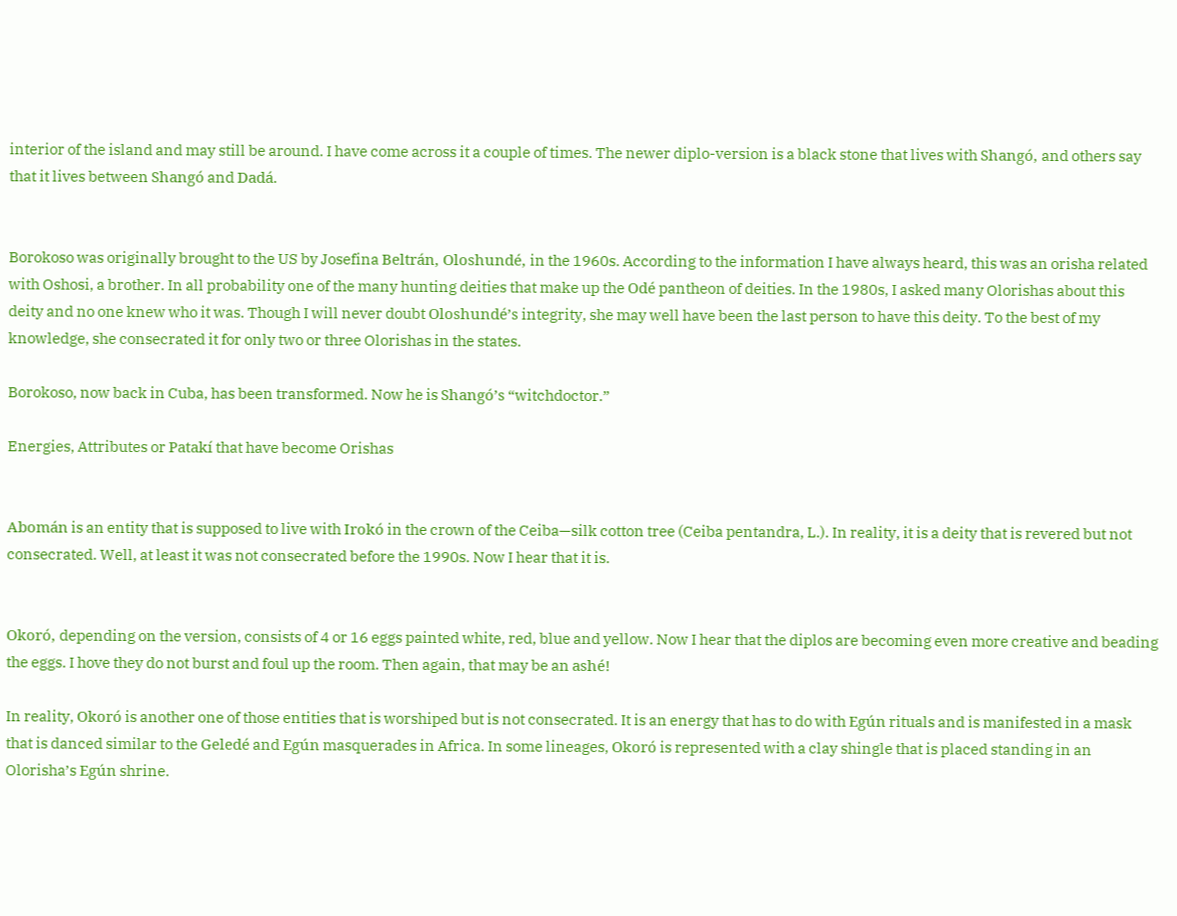interior of the island and may still be around. I have come across it a couple of times. The newer diplo-version is a black stone that lives with Shangó, and others say that it lives between Shangó and Dadá.


Borokoso was originally brought to the US by Josefina Beltrán, Oloshundé, in the 1960s. According to the information I have always heard, this was an orisha related with Oshosi, a brother. In all probability one of the many hunting deities that make up the Odé pantheon of deities. In the 1980s, I asked many Olorishas about this deity and no one knew who it was. Though I will never doubt Oloshundé’s integrity, she may well have been the last person to have this deity. To the best of my knowledge, she consecrated it for only two or three Olorishas in the states.

Borokoso, now back in Cuba, has been transformed. Now he is Shangó’s “witchdoctor.”

Energies, Attributes or Patakí that have become Orishas


Abomán is an entity that is supposed to live with Irokó in the crown of the Ceiba—silk cotton tree (Ceiba pentandra, L.). In reality, it is a deity that is revered but not consecrated. Well, at least it was not consecrated before the 1990s. Now I hear that it is.


Okoró, depending on the version, consists of 4 or 16 eggs painted white, red, blue and yellow. Now I hear that the diplos are becoming even more creative and beading the eggs. I hove they do not burst and foul up the room. Then again, that may be an ashé!

In reality, Okoró is another one of those entities that is worshiped but is not consecrated. It is an energy that has to do with Egún rituals and is manifested in a mask that is danced similar to the Geledé and Egún masquerades in Africa. In some lineages, Okoró is represented with a clay shingle that is placed standing in an Olorisha’s Egún shrine.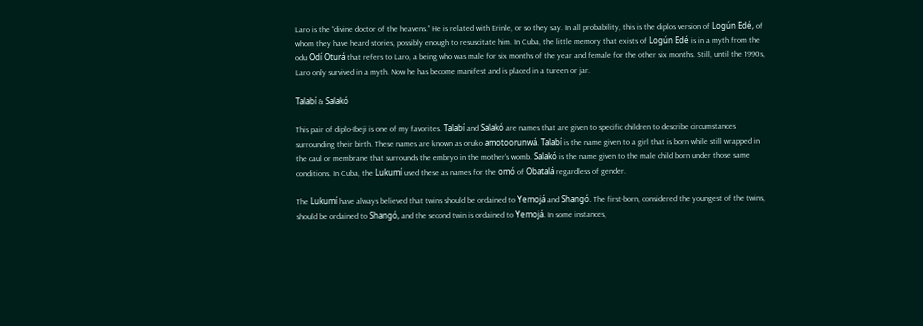Laro is the “divine doctor of the heavens.” He is related with Erinle, or so they say. In all probability, this is the diplos version of Logún Edé, of whom they have heard stories, possibly enough to resuscitate him. In Cuba, the little memory that exists of Logún Edé is in a myth from the odu Odí Oturá that refers to Laro, a being who was male for six months of the year and female for the other six months. Still, until the 1990s, Laro only survived in a myth. Now he has become manifest and is placed in a tureen or jar.

Talabí & Salakó

This pair of diplo-Ibeji is one of my favorites. Talabí and Salakó are names that are given to specific children to describe circumstances surrounding their birth. These names are known as oruko amotoorunwá. Talabí is the name given to a girl that is born while still wrapped in the caul or membrane that surrounds the embryo in the mother’s womb. Salakó is the name given to the male child born under those same conditions. In Cuba, the Lukumí used these as names for the omó of Obatalá regardless of gender.

The Lukumí have always believed that twins should be ordained to Yemojá and Shangó. The first-born, considered the youngest of the twins, should be ordained to Shangó, and the second twin is ordained to Yemojá. In some instances,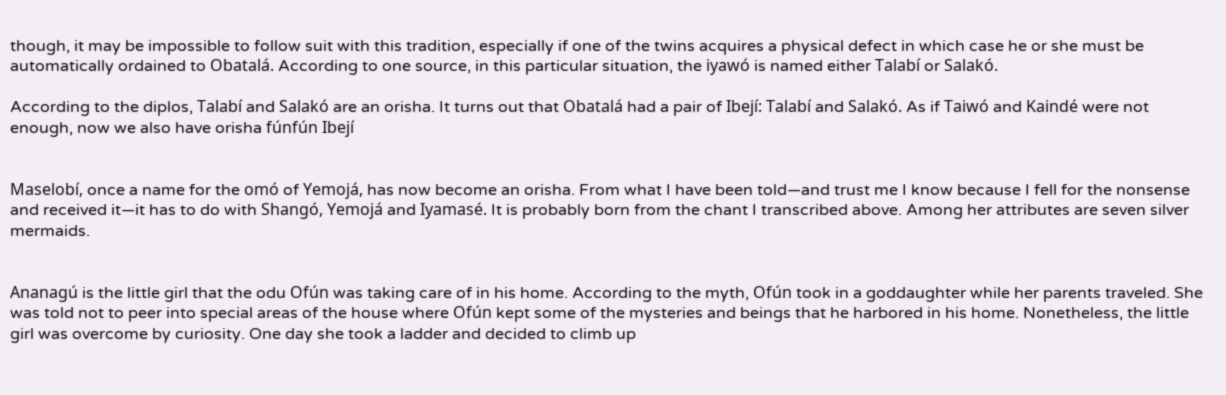though, it may be impossible to follow suit with this tradition, especially if one of the twins acquires a physical defect in which case he or she must be automatically ordained to Obatalá. According to one source, in this particular situation, the iyawó is named either Talabí or Salakó.

According to the diplos, Talabí and Salakó are an orisha. It turns out that Obatalá had a pair of Ibejí: Talabí and Salakó. As if Taiwó and Kaindé were not enough, now we also have orisha fúnfún Ibejí


Maselobí, once a name for the omó of Yemojá, has now become an orisha. From what I have been told—and trust me I know because I fell for the nonsense and received it—it has to do with Shangó, Yemojá and Iyamasé. It is probably born from the chant I transcribed above. Among her attributes are seven silver mermaids.


Ananagú is the little girl that the odu Ofún was taking care of in his home. According to the myth, Ofún took in a goddaughter while her parents traveled. She was told not to peer into special areas of the house where Ofún kept some of the mysteries and beings that he harbored in his home. Nonetheless, the little girl was overcome by curiosity. One day she took a ladder and decided to climb up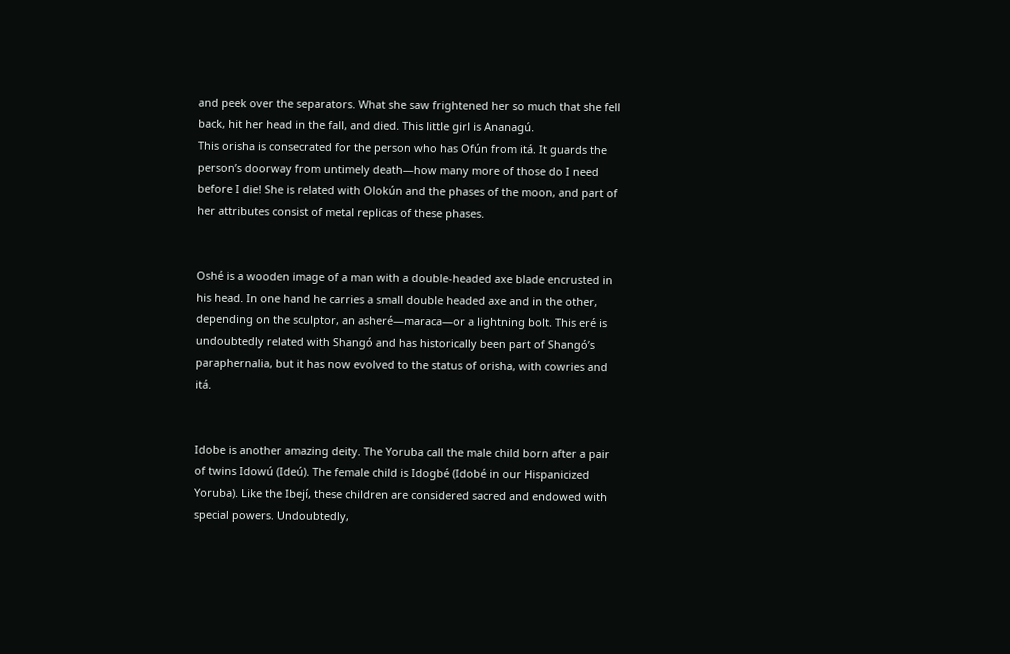and peek over the separators. What she saw frightened her so much that she fell back, hit her head in the fall, and died. This little girl is Ananagú.
This orisha is consecrated for the person who has Ofún from itá. It guards the person’s doorway from untimely death—how many more of those do I need before I die! She is related with Olokún and the phases of the moon, and part of her attributes consist of metal replicas of these phases.


Oshé is a wooden image of a man with a double-headed axe blade encrusted in his head. In one hand he carries a small double headed axe and in the other, depending on the sculptor, an asheré—maraca—or a lightning bolt. This eré is undoubtedly related with Shangó and has historically been part of Shangó’s paraphernalia, but it has now evolved to the status of orisha, with cowries and itá.


Idobe is another amazing deity. The Yoruba call the male child born after a pair of twins Idowú (Ideú). The female child is Idogbé (Idobé in our Hispanicized Yoruba). Like the Ibejí, these children are considered sacred and endowed with special powers. Undoubtedly,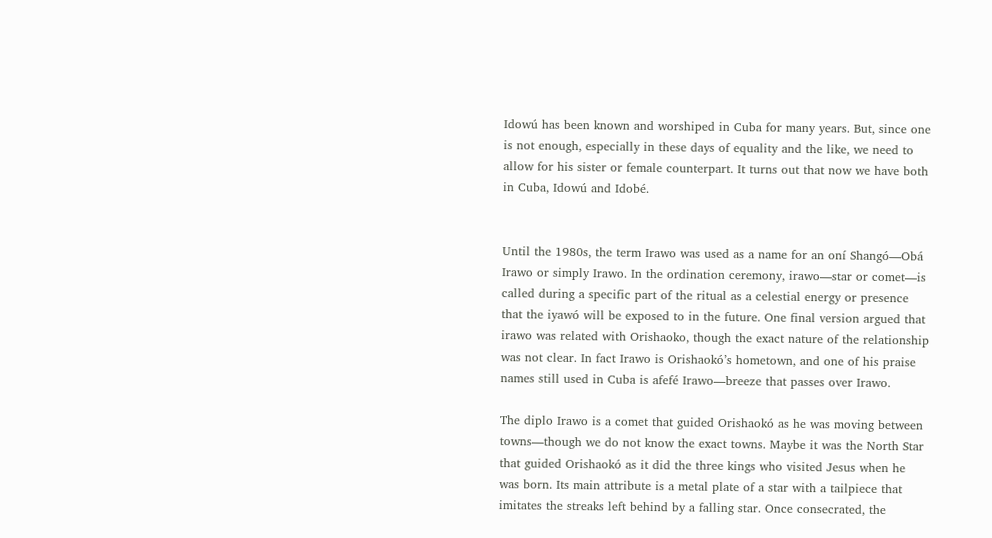Idowú has been known and worshiped in Cuba for many years. But, since one is not enough, especially in these days of equality and the like, we need to allow for his sister or female counterpart. It turns out that now we have both in Cuba, Idowú and Idobé.


Until the 1980s, the term Irawo was used as a name for an oní Shangó—Obá Irawo or simply Irawo. In the ordination ceremony, irawo—star or comet—is called during a specific part of the ritual as a celestial energy or presence that the iyawó will be exposed to in the future. One final version argued that irawo was related with Orishaoko, though the exact nature of the relationship was not clear. In fact Irawo is Orishaokó’s hometown, and one of his praise names still used in Cuba is afefé Irawo—breeze that passes over Irawo.

The diplo Irawo is a comet that guided Orishaokó as he was moving between towns—though we do not know the exact towns. Maybe it was the North Star that guided Orishaokó as it did the three kings who visited Jesus when he was born. Its main attribute is a metal plate of a star with a tailpiece that imitates the streaks left behind by a falling star. Once consecrated, the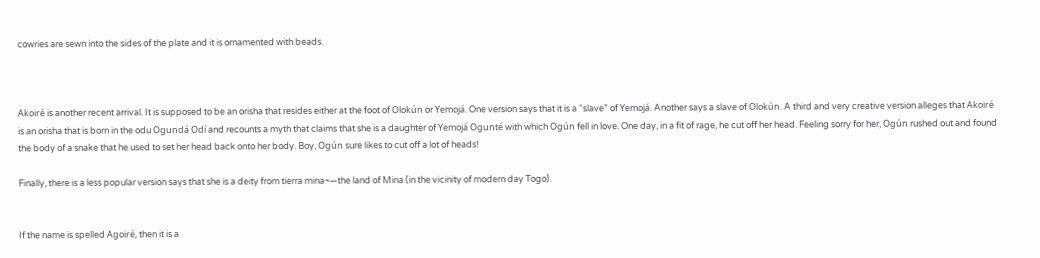cowries are sewn into the sides of the plate and it is ornamented with beads.



Akoiré is another recent arrival. It is supposed to be an orisha that resides either at the foot of Olokún or Yemojá. One version says that it is a “slave” of Yemojá. Another says a slave of Olokún. A third and very creative version alleges that Akoiré is an orisha that is born in the odu Ogundá Odí and recounts a myth that claims that she is a daughter of Yemojá Ogunté with which Ogún fell in love. One day, in a fit of rage, he cut off her head. Feeling sorry for her, Ogún rushed out and found the body of a snake that he used to set her head back onto her body. Boy, Ogún sure likes to cut off a lot of heads!

Finally, there is a less popular version says that she is a deity from tierra mina¬—the land of Mina (in the vicinity of modern day Togo).


If the name is spelled Agoiré, then it is a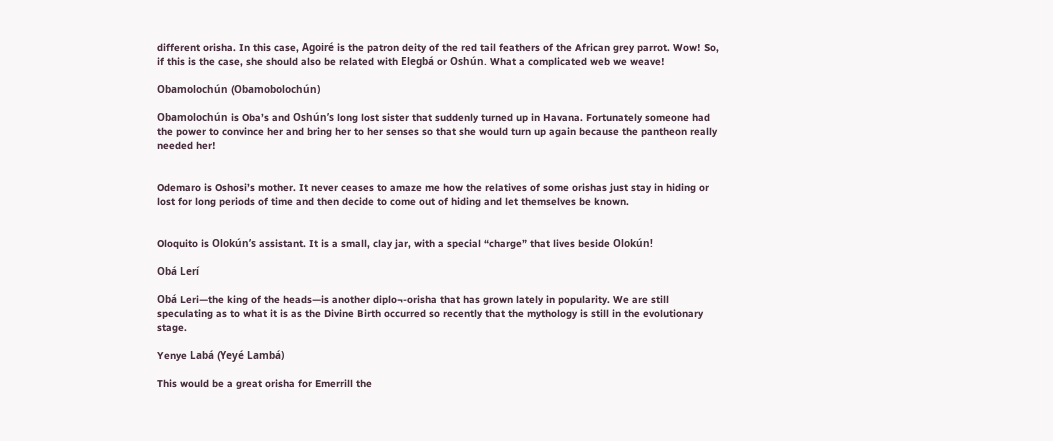different orisha. In this case, Agoiré is the patron deity of the red tail feathers of the African grey parrot. Wow! So, if this is the case, she should also be related with Elegbá or Oshún. What a complicated web we weave!

Obamolochún (Obamobolochún)

Obamolochún is Oba’s and Oshún’s long lost sister that suddenly turned up in Havana. Fortunately someone had the power to convince her and bring her to her senses so that she would turn up again because the pantheon really needed her!


Odemaro is Oshosi’s mother. It never ceases to amaze me how the relatives of some orishas just stay in hiding or lost for long periods of time and then decide to come out of hiding and let themselves be known.


Oloquito is Olokún’s assistant. It is a small, clay jar, with a special “charge” that lives beside Olokún!

Obá Lerí

Obá Leri—the king of the heads—is another diplo¬-orisha that has grown lately in popularity. We are still speculating as to what it is as the Divine Birth occurred so recently that the mythology is still in the evolutionary stage.

Yenye Labá (Yeyé Lambá)

This would be a great orisha for Emerrill the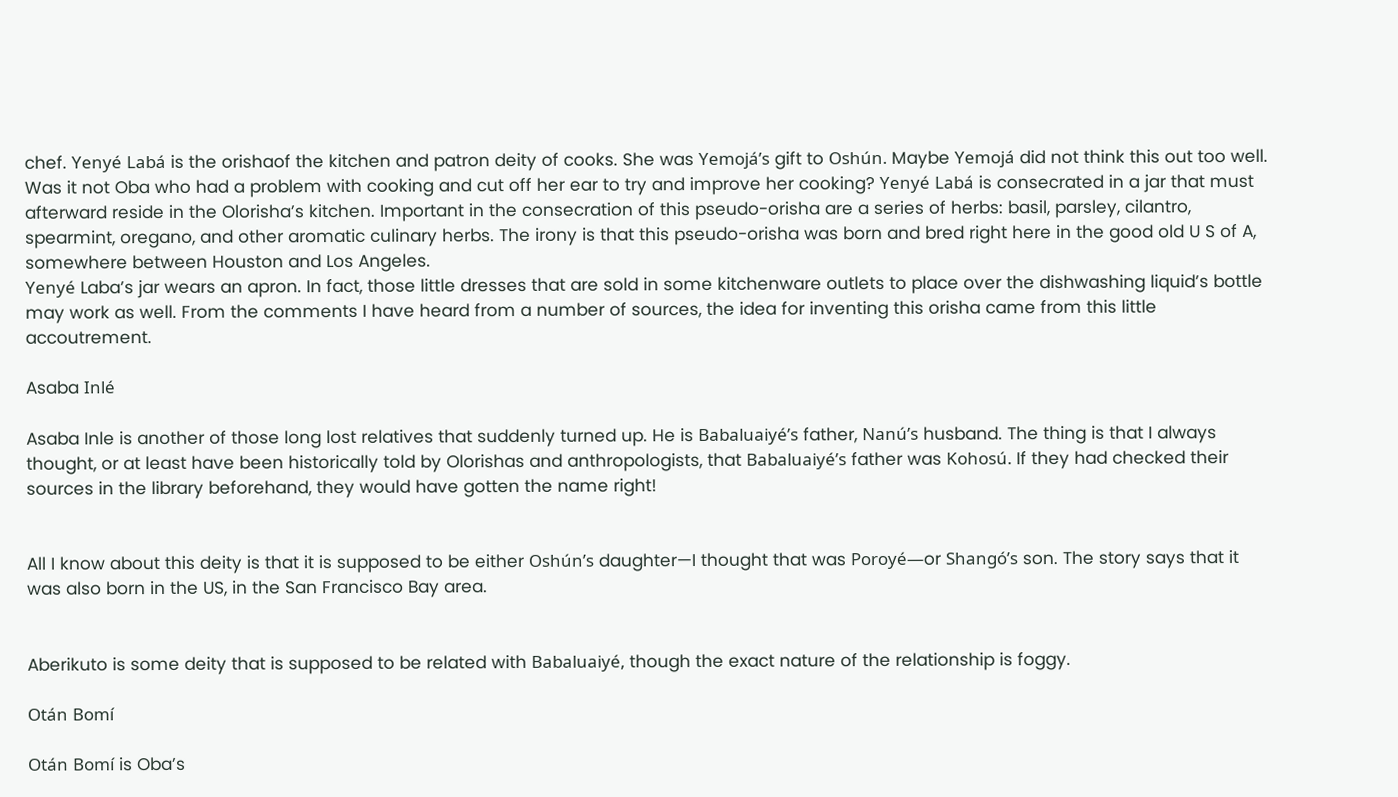chef. Yenyé Labá is the orishaof the kitchen and patron deity of cooks. She was Yemojá’s gift to Oshún. Maybe Yemojá did not think this out too well. Was it not Oba who had a problem with cooking and cut off her ear to try and improve her cooking? Yenyé Labá is consecrated in a jar that must afterward reside in the Olorisha’s kitchen. Important in the consecration of this pseudo-orisha are a series of herbs: basil, parsley, cilantro, spearmint, oregano, and other aromatic culinary herbs. The irony is that this pseudo-orisha was born and bred right here in the good old U S of A, somewhere between Houston and Los Angeles.
Yenyé Laba’s jar wears an apron. In fact, those little dresses that are sold in some kitchenware outlets to place over the dishwashing liquid’s bottle may work as well. From the comments I have heard from a number of sources, the idea for inventing this orisha came from this little accoutrement.

Asaba Inlé

Asaba Inle is another of those long lost relatives that suddenly turned up. He is Babaluaiyé’s father, Nanú’s husband. The thing is that I always thought, or at least have been historically told by Olorishas and anthropologists, that Babaluaiyé’s father was Kohosú. If they had checked their sources in the library beforehand, they would have gotten the name right!


All I know about this deity is that it is supposed to be either Oshún’s daughter—I thought that was Poroyé—or Shangó’s son. The story says that it was also born in the US, in the San Francisco Bay area.


Aberikuto is some deity that is supposed to be related with Babaluaiyé, though the exact nature of the relationship is foggy.

Otán Bomí

Otán Bomí is Oba’s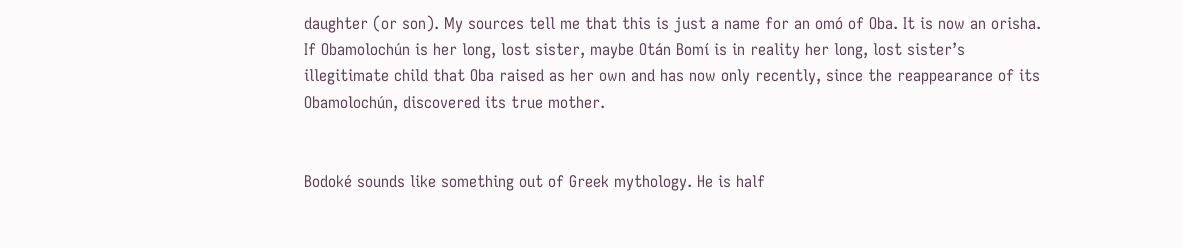daughter (or son). My sources tell me that this is just a name for an omó of Oba. It is now an orisha. If Obamolochún is her long, lost sister, maybe Otán Bomí is in reality her long, lost sister’s illegitimate child that Oba raised as her own and has now only recently, since the reappearance of its Obamolochún, discovered its true mother.


Bodoké sounds like something out of Greek mythology. He is half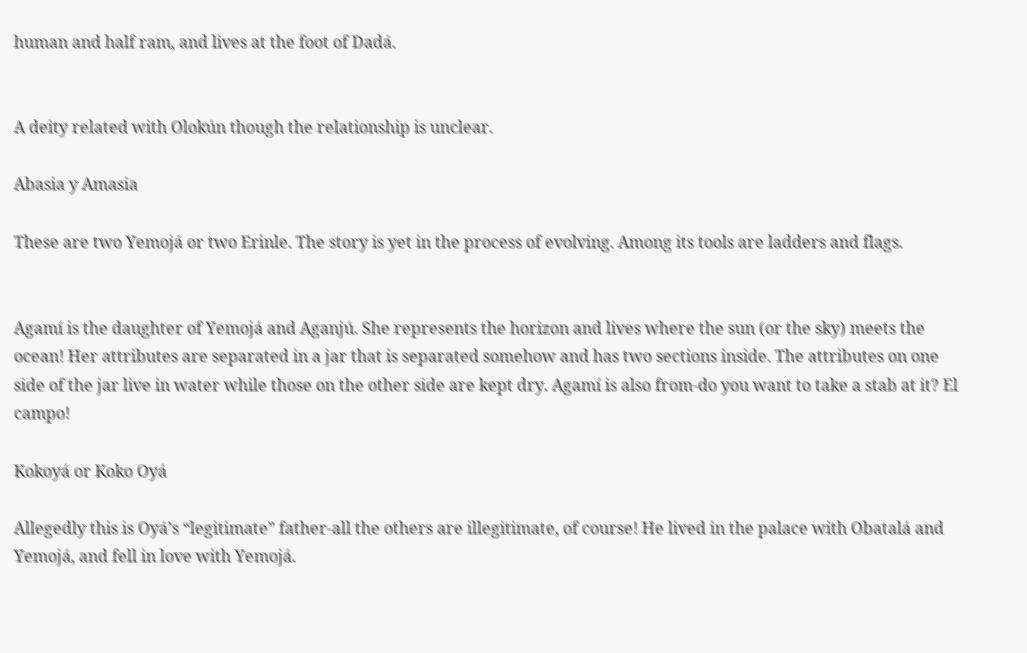human and half ram, and lives at the foot of Dadá.


A deity related with Olokún though the relationship is unclear.

Abasia y Amasia

These are two Yemojá or two Erinle. The story is yet in the process of evolving. Among its tools are ladders and flags.


Agamí is the daughter of Yemojá and Aganjú. She represents the horizon and lives where the sun (or the sky) meets the ocean! Her attributes are separated in a jar that is separated somehow and has two sections inside. The attributes on one side of the jar live in water while those on the other side are kept dry. Agamí is also from-do you want to take a stab at it? El campo!

Kokoyá or Koko Oyá

Allegedly this is Oyá’s “legitimate” father-all the others are illegitimate, of course! He lived in the palace with Obatalá and Yemojá, and fell in love with Yemojá.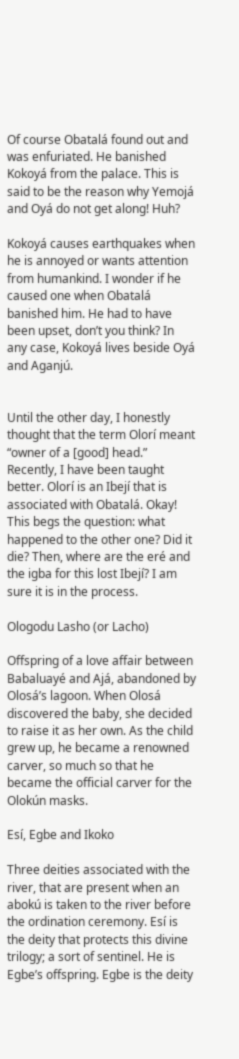Of course Obatalá found out and was enfuriated. He banished Kokoyá from the palace. This is said to be the reason why Yemojá and Oyá do not get along! Huh?

Kokoyá causes earthquakes when he is annoyed or wants attention from humankind. I wonder if he caused one when Obatalá banished him. He had to have been upset, don’t you think? In any case, Kokoyá lives beside Oyá and Aganjú.


Until the other day, I honestly thought that the term Olorí meant “owner of a [good] head.” Recently, I have been taught better. Olorí is an Ibejí that is associated with Obatalá. Okay! This begs the question: what happened to the other one? Did it die? Then, where are the eré and the igba for this lost Ibejí? I am sure it is in the process.

Ologodu Lasho (or Lacho)

Offspring of a love affair between Babaluayé and Ajá, abandoned by Olosá’s lagoon. When Olosá discovered the baby, she decided to raise it as her own. As the child grew up, he became a renowned carver, so much so that he became the official carver for the Olokún masks.

Esí, Egbe and Ikoko

Three deities associated with the river, that are present when an abokú is taken to the river before the ordination ceremony. Esí is the deity that protects this divine trilogy; a sort of sentinel. He is Egbe’s offspring. Egbe is the deity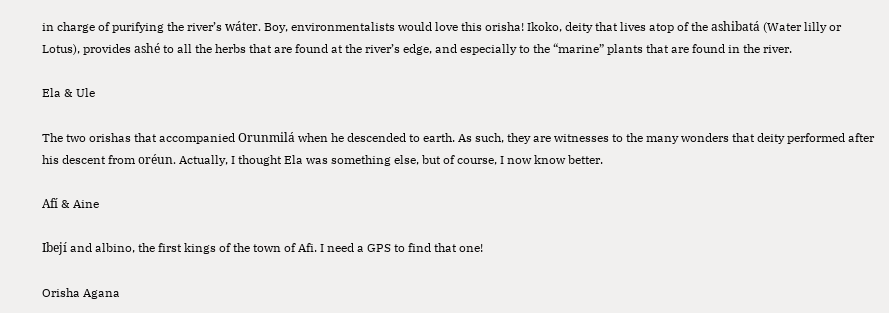in charge of purifying the river’s wáter. Boy, environmentalists would love this orisha! Ikoko, deity that lives atop of the ashibatá (Water lilly or Lotus), provides ashé to all the herbs that are found at the river’s edge, and especially to the “marine” plants that are found in the river.

Ela & Ule

The two orishas that accompanied Orunmilá when he descended to earth. As such, they are witnesses to the many wonders that deity performed after his descent from oréun. Actually, I thought Ela was something else, but of course, I now know better.

Afí & Aine

Ibejí and albino, the first kings of the town of Afi. I need a GPS to find that one!

Orisha Agana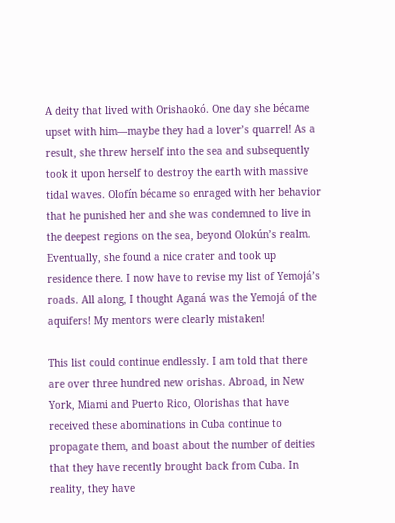A deity that lived with Orishaokó. One day she bécame upset with him—maybe they had a lover’s quarrel! As a result, she threw herself into the sea and subsequently took it upon herself to destroy the earth with massive tidal waves. Olofín bécame so enraged with her behavior that he punished her and she was condemned to live in the deepest regions on the sea, beyond Olokún’s realm. Eventually, she found a nice crater and took up residence there. I now have to revise my list of Yemojá’s roads. All along, I thought Aganá was the Yemojá of the aquifers! My mentors were clearly mistaken!

This list could continue endlessly. I am told that there are over three hundred new orishas. Abroad, in New York, Miami and Puerto Rico, Olorishas that have received these abominations in Cuba continue to propagate them, and boast about the number of deities that they have recently brought back from Cuba. In reality, they have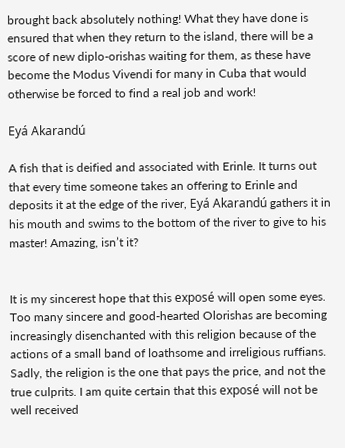brought back absolutely nothing! What they have done is ensured that when they return to the island, there will be a score of new diplo-orishas waiting for them, as these have become the Modus Vivendi for many in Cuba that would otherwise be forced to find a real job and work!

Eyá Akarandú

A fish that is deified and associated with Erinle. It turns out that every time someone takes an offering to Erinle and deposits it at the edge of the river, Eyá Akarandú gathers it in his mouth and swims to the bottom of the river to give to his master! Amazing, isn’t it?


It is my sincerest hope that this exposé will open some eyes. Too many sincere and good-hearted Olorishas are becoming increasingly disenchanted with this religion because of the actions of a small band of loathsome and irreligious ruffians. Sadly, the religion is the one that pays the price, and not the true culprits. I am quite certain that this exposé will not be well received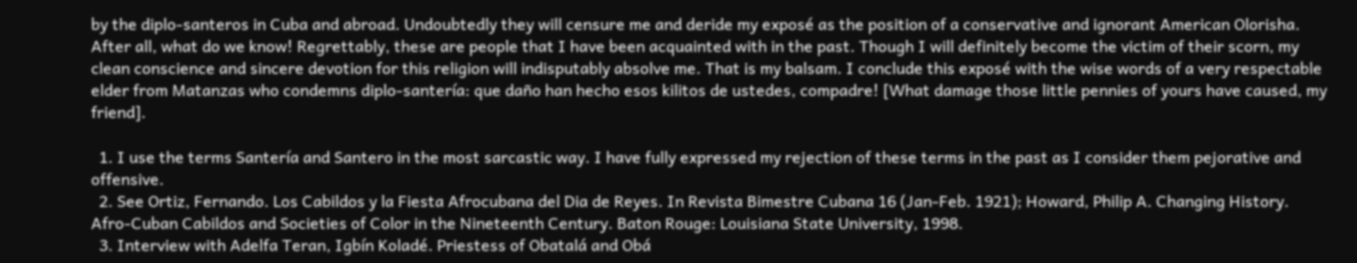by the diplo-santeros in Cuba and abroad. Undoubtedly they will censure me and deride my exposé as the position of a conservative and ignorant American Olorisha. After all, what do we know! Regrettably, these are people that I have been acquainted with in the past. Though I will definitely become the victim of their scorn, my clean conscience and sincere devotion for this religion will indisputably absolve me. That is my balsam. I conclude this exposé with the wise words of a very respectable elder from Matanzas who condemns diplo-santería: que daño han hecho esos kilitos de ustedes, compadre! [What damage those little pennies of yours have caused, my friend].

  1. I use the terms Santería and Santero in the most sarcastic way. I have fully expressed my rejection of these terms in the past as I consider them pejorative and offensive.
  2. See Ortiz, Fernando. Los Cabildos y la Fiesta Afrocubana del Dia de Reyes. In Revista Bimestre Cubana 16 (Jan-Feb. 1921); Howard, Philip A. Changing History. Afro-Cuban Cabildos and Societies of Color in the Nineteenth Century. Baton Rouge: Louisiana State University, 1998.
  3. Interview with Adelfa Teran, Igbín Koladé. Priestess of Obatalá and Obá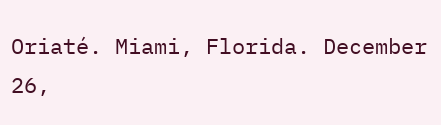Oriaté. Miami, Florida. December 26,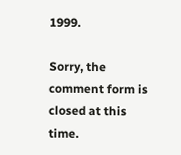1999.

Sorry, the comment form is closed at this time.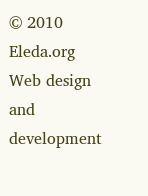© 2010 Eleda.org Web design and development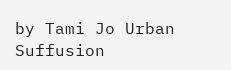by Tami Jo Urban Suffusion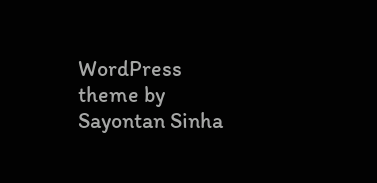WordPress theme by Sayontan Sinha